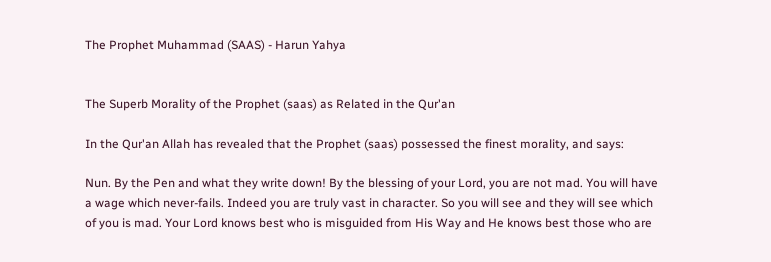The Prophet Muhammad (SAAS) - Harun Yahya


The Superb Morality of the Prophet (saas) as Related in the Qur'an

In the Qur'an Allah has revealed that the Prophet (saas) possessed the finest morality, and says:

Nun. By the Pen and what they write down! By the blessing of your Lord, you are not mad. You will have a wage which never-fails. Indeed you are truly vast in character. So you will see and they will see which of you is mad. Your Lord knows best who is misguided from His Way and He knows best those who are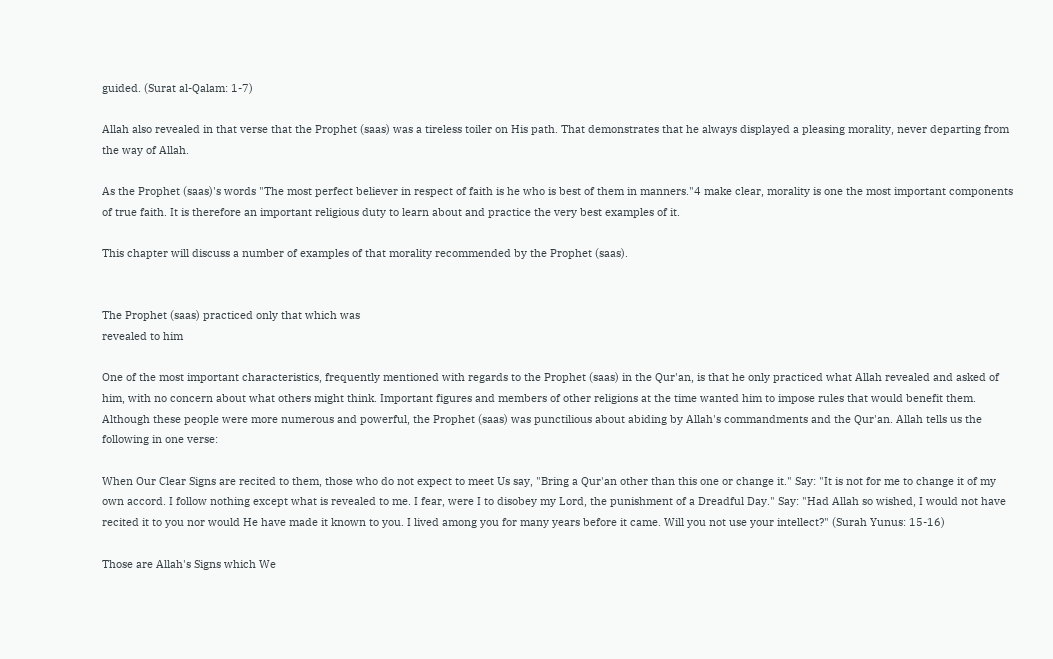guided. (Surat al-Qalam: 1-7)

Allah also revealed in that verse that the Prophet (saas) was a tireless toiler on His path. That demonstrates that he always displayed a pleasing morality, never departing from the way of Allah.

As the Prophet (saas)'s words "The most perfect believer in respect of faith is he who is best of them in manners."4 make clear, morality is one the most important components of true faith. It is therefore an important religious duty to learn about and practice the very best examples of it.

This chapter will discuss a number of examples of that morality recommended by the Prophet (saas).


The Prophet (saas) practiced only that which was
revealed to him

One of the most important characteristics, frequently mentioned with regards to the Prophet (saas) in the Qur'an, is that he only practiced what Allah revealed and asked of him, with no concern about what others might think. Important figures and members of other religions at the time wanted him to impose rules that would benefit them. Although these people were more numerous and powerful, the Prophet (saas) was punctilious about abiding by Allah's commandments and the Qur'an. Allah tells us the following in one verse:

When Our Clear Signs are recited to them, those who do not expect to meet Us say, "Bring a Qur'an other than this one or change it." Say: "It is not for me to change it of my own accord. I follow nothing except what is revealed to me. I fear, were I to disobey my Lord, the punishment of a Dreadful Day." Say: "Had Allah so wished, I would not have recited it to you nor would He have made it known to you. I lived among you for many years before it came. Will you not use your intellect?" (Surah Yunus: 15-16)

Those are Allah's Signs which We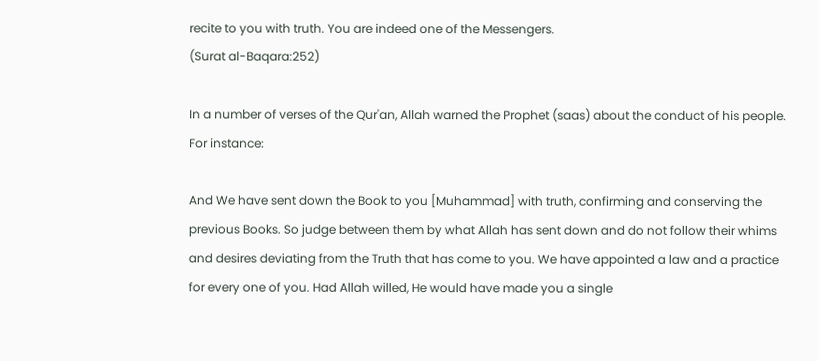recite to you with truth. You are indeed one of the Messengers.
(Surat al-Baqara:252)

In a number of verses of the Qur'an, Allah warned the Prophet (saas) about the conduct of his people. For instance:

And We have sent down the Book to you [Muhammad] with truth, confirming and conserving the previous Books. So judge between them by what Allah has sent down and do not follow their whims and desires deviating from the Truth that has come to you. We have appointed a law and a practice for every one of you. Had Allah willed, He would have made you a single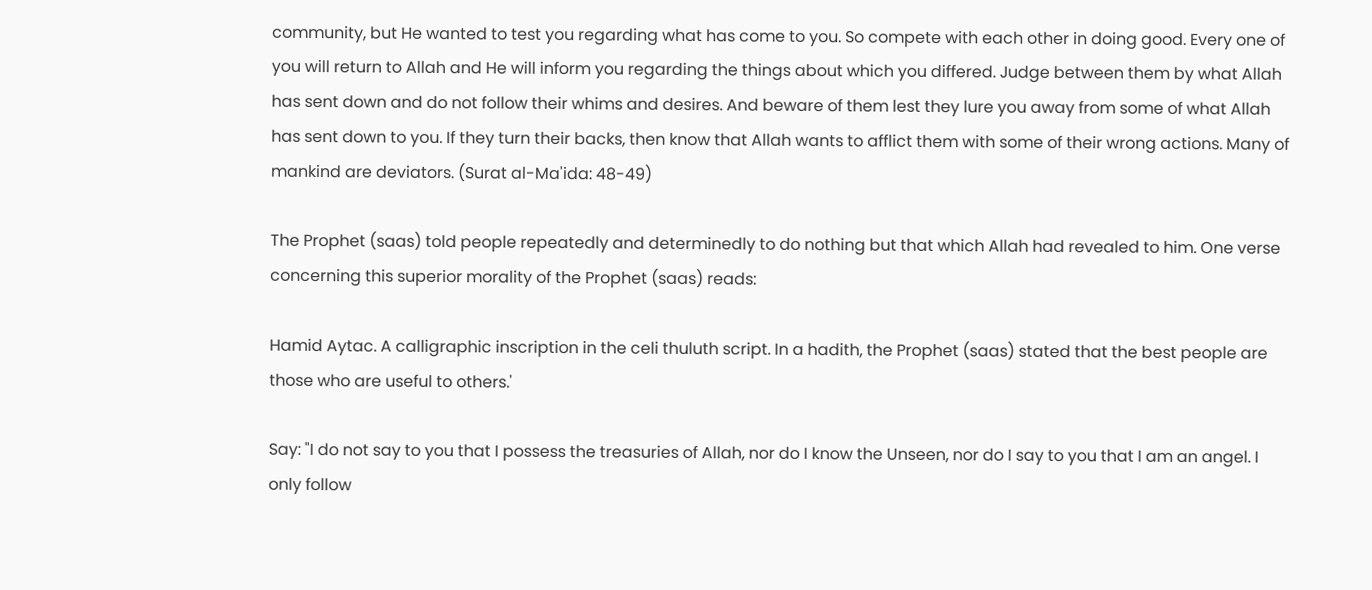community, but He wanted to test you regarding what has come to you. So compete with each other in doing good. Every one of you will return to Allah and He will inform you regarding the things about which you differed. Judge between them by what Allah has sent down and do not follow their whims and desires. And beware of them lest they lure you away from some of what Allah has sent down to you. If they turn their backs, then know that Allah wants to afflict them with some of their wrong actions. Many of mankind are deviators. (Surat al-Ma'ida: 48-49)

The Prophet (saas) told people repeatedly and determinedly to do nothing but that which Allah had revealed to him. One verse concerning this superior morality of the Prophet (saas) reads:

Hamid Aytac. A calligraphic inscription in the celi thuluth script. In a hadith, the Prophet (saas) stated that the best people are those who are useful to others.'

Say: "I do not say to you that I possess the treasuries of Allah, nor do I know the Unseen, nor do I say to you that I am an angel. I only follow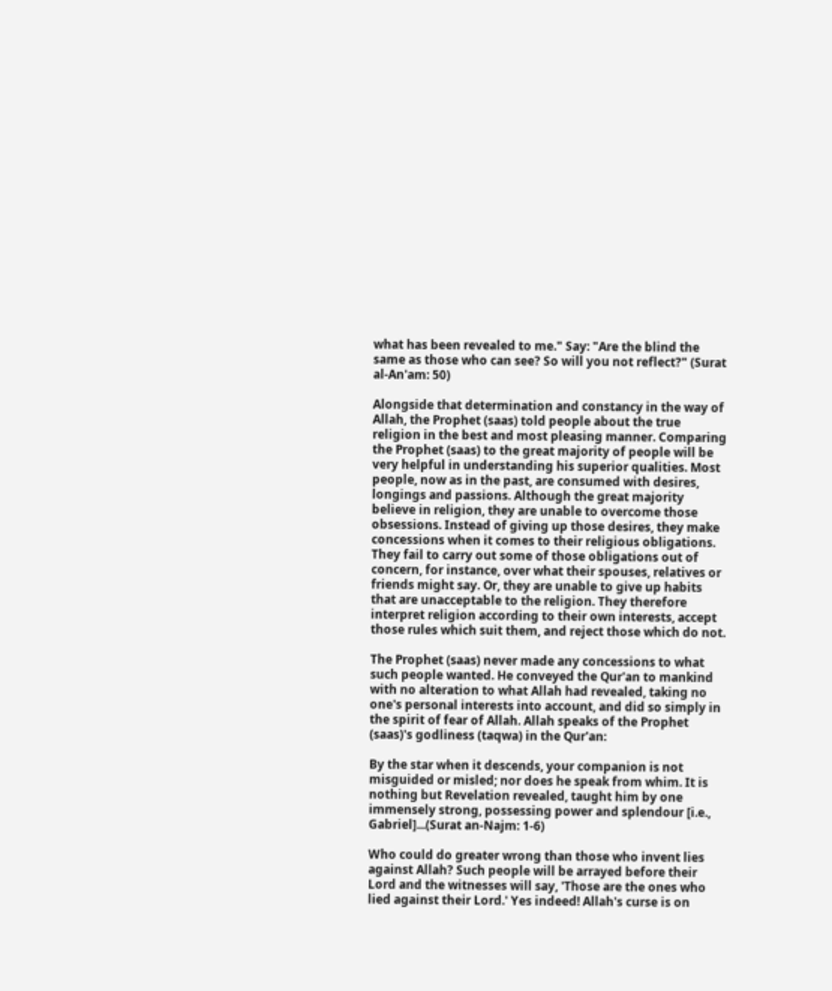what has been revealed to me." Say: "Are the blind the same as those who can see? So will you not reflect?" (Surat al-An'am: 50)

Alongside that determination and constancy in the way of Allah, the Prophet (saas) told people about the true religion in the best and most pleasing manner. Comparing the Prophet (saas) to the great majority of people will be very helpful in understanding his superior qualities. Most people, now as in the past, are consumed with desires, longings and passions. Although the great majority believe in religion, they are unable to overcome those obsessions. Instead of giving up those desires, they make concessions when it comes to their religious obligations. They fail to carry out some of those obligations out of concern, for instance, over what their spouses, relatives or friends might say. Or, they are unable to give up habits that are unacceptable to the religion. They therefore interpret religion according to their own interests, accept those rules which suit them, and reject those which do not.

The Prophet (saas) never made any concessions to what such people wanted. He conveyed the Qur'an to mankind with no alteration to what Allah had revealed, taking no one's personal interests into account, and did so simply in the spirit of fear of Allah. Allah speaks of the Prophet (saas)'s godliness (taqwa) in the Qur'an:

By the star when it descends, your companion is not misguided or misled; nor does he speak from whim. It is nothing but Revelation revealed, taught him by one immensely strong, possessing power and splendour [i.e., Gabriel]...(Surat an-Najm: 1-6)

Who could do greater wrong than those who invent lies against Allah? Such people will be arrayed before their Lord and the witnesses will say, 'Those are the ones who lied against their Lord.' Yes indeed! Allah's curse is on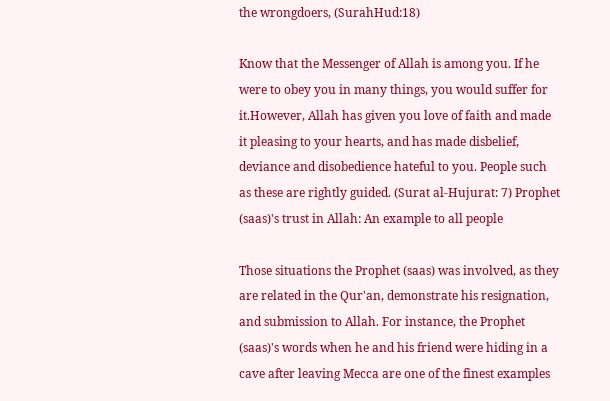the wrongdoers, (SurahHud:18)

Know that the Messenger of Allah is among you. If he were to obey you in many things, you would suffer for it.However, Allah has given you love of faith and made it pleasing to your hearts, and has made disbelief, deviance and disobedience hateful to you. People such as these are rightly guided. (Surat al-Hujurat: 7) Prophet (saas)'s trust in Allah: An example to all people

Those situations the Prophet (saas) was involved, as they are related in the Qur'an, demonstrate his resignation, and submission to Allah. For instance, the Prophet (saas)'s words when he and his friend were hiding in a cave after leaving Mecca are one of the finest examples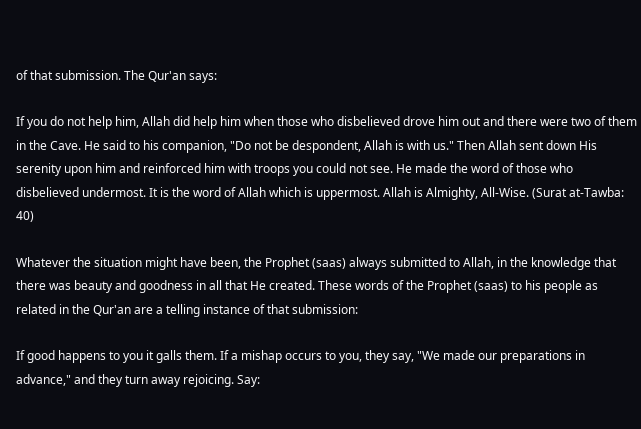of that submission. The Qur'an says:

If you do not help him, Allah did help him when those who disbelieved drove him out and there were two of them in the Cave. He said to his companion, "Do not be despondent, Allah is with us." Then Allah sent down His serenity upon him and reinforced him with troops you could not see. He made the word of those who disbelieved undermost. It is the word of Allah which is uppermost. Allah is Almighty, All-Wise. (Surat at-Tawba: 40)

Whatever the situation might have been, the Prophet (saas) always submitted to Allah, in the knowledge that there was beauty and goodness in all that He created. These words of the Prophet (saas) to his people as related in the Qur'an are a telling instance of that submission:

If good happens to you it galls them. If a mishap occurs to you, they say, "We made our preparations in advance," and they turn away rejoicing. Say: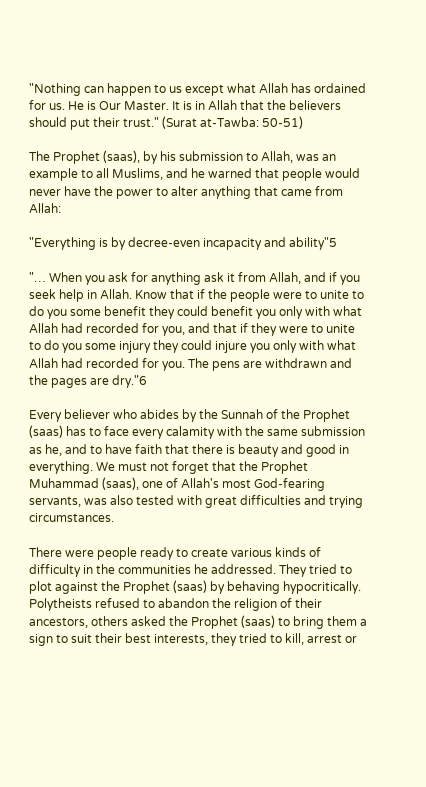"Nothing can happen to us except what Allah has ordained for us. He is Our Master. It is in Allah that the believers should put their trust." (Surat at-Tawba: 50-51)

The Prophet (saas), by his submission to Allah, was an example to all Muslims, and he warned that people would never have the power to alter anything that came from Allah:

"Everything is by decree-even incapacity and ability"5

"… When you ask for anything ask it from Allah, and if you seek help in Allah. Know that if the people were to unite to do you some benefit they could benefit you only with what Allah had recorded for you, and that if they were to unite to do you some injury they could injure you only with what Allah had recorded for you. The pens are withdrawn and the pages are dry."6

Every believer who abides by the Sunnah of the Prophet (saas) has to face every calamity with the same submission as he, and to have faith that there is beauty and good in everything. We must not forget that the Prophet Muhammad (saas), one of Allah's most God-fearing servants, was also tested with great difficulties and trying circumstances.

There were people ready to create various kinds of difficulty in the communities he addressed. They tried to plot against the Prophet (saas) by behaving hypocritically. Polytheists refused to abandon the religion of their ancestors, others asked the Prophet (saas) to bring them a sign to suit their best interests, they tried to kill, arrest or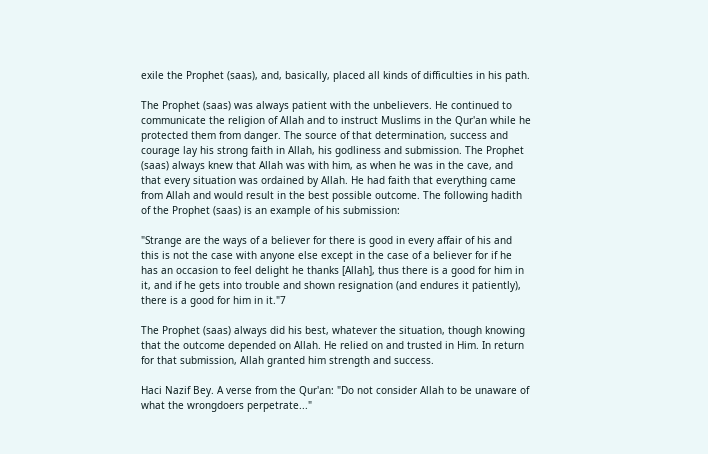exile the Prophet (saas), and, basically, placed all kinds of difficulties in his path.

The Prophet (saas) was always patient with the unbelievers. He continued to communicate the religion of Allah and to instruct Muslims in the Qur'an while he protected them from danger. The source of that determination, success and courage lay his strong faith in Allah, his godliness and submission. The Prophet (saas) always knew that Allah was with him, as when he was in the cave, and that every situation was ordained by Allah. He had faith that everything came from Allah and would result in the best possible outcome. The following hadith of the Prophet (saas) is an example of his submission:

"Strange are the ways of a believer for there is good in every affair of his and this is not the case with anyone else except in the case of a believer for if he has an occasion to feel delight he thanks [Allah], thus there is a good for him in it, and if he gets into trouble and shown resignation (and endures it patiently), there is a good for him in it."7

The Prophet (saas) always did his best, whatever the situation, though knowing that the outcome depended on Allah. He relied on and trusted in Him. In return for that submission, Allah granted him strength and success.

Haci Nazif Bey. A verse from the Qur'an: "Do not consider Allah to be unaware of what the wrongdoers perpetrate..."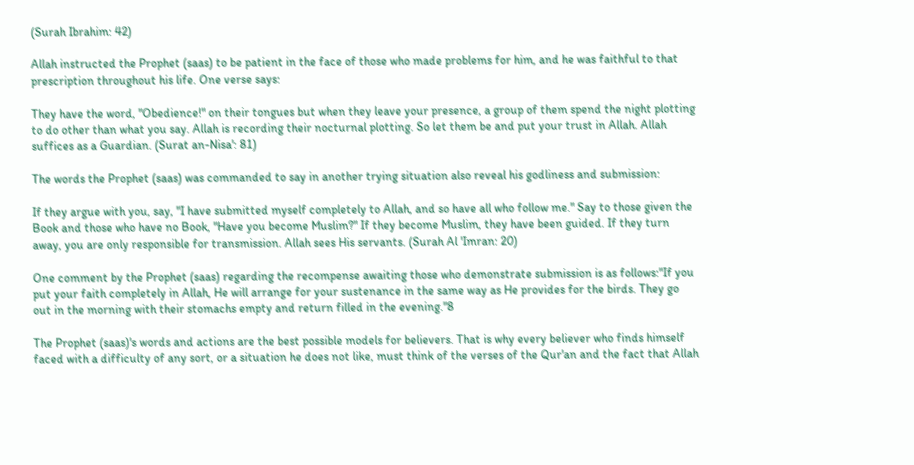(Surah Ibrahim: 42)

Allah instructed the Prophet (saas) to be patient in the face of those who made problems for him, and he was faithful to that prescription throughout his life. One verse says:

They have the word, "Obedience!" on their tongues but when they leave your presence, a group of them spend the night plotting to do other than what you say. Allah is recording their nocturnal plotting. So let them be and put your trust in Allah. Allah suffices as a Guardian. (Surat an-Nisa': 81)

The words the Prophet (saas) was commanded to say in another trying situation also reveal his godliness and submission:

If they argue with you, say, "I have submitted myself completely to Allah, and so have all who follow me." Say to those given the Book and those who have no Book, "Have you become Muslim?" If they become Muslim, they have been guided. If they turn away, you are only responsible for transmission. Allah sees His servants. (Surah Al 'Imran: 20)

One comment by the Prophet (saas) regarding the recompense awaiting those who demonstrate submission is as follows:"If you put your faith completely in Allah, He will arrange for your sustenance in the same way as He provides for the birds. They go out in the morning with their stomachs empty and return filled in the evening."8

The Prophet (saas)'s words and actions are the best possible models for believers. That is why every believer who finds himself faced with a difficulty of any sort, or a situation he does not like, must think of the verses of the Qur'an and the fact that Allah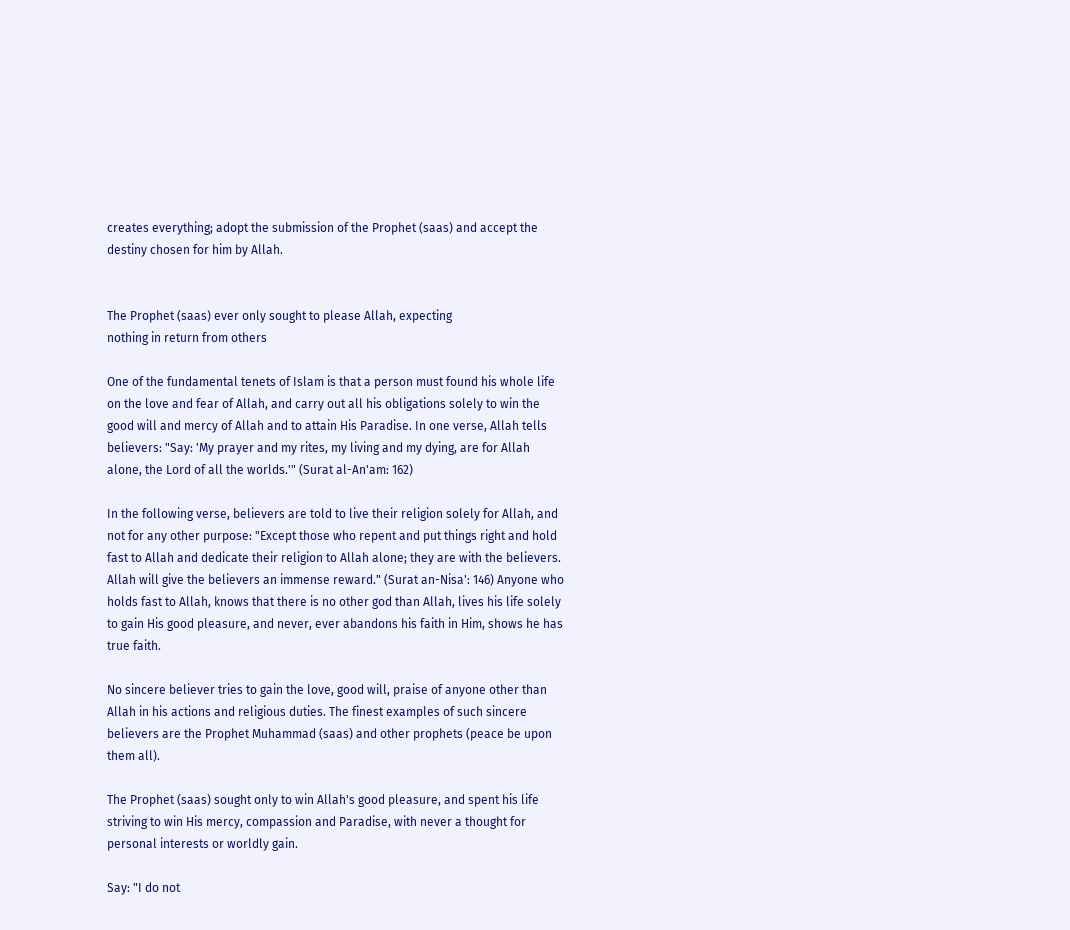creates everything; adopt the submission of the Prophet (saas) and accept the destiny chosen for him by Allah.


The Prophet (saas) ever only sought to please Allah, expecting
nothing in return from others

One of the fundamental tenets of Islam is that a person must found his whole life on the love and fear of Allah, and carry out all his obligations solely to win the good will and mercy of Allah and to attain His Paradise. In one verse, Allah tells believers: "Say: 'My prayer and my rites, my living and my dying, are for Allah alone, the Lord of all the worlds.'" (Surat al-An'am: 162)

In the following verse, believers are told to live their religion solely for Allah, and not for any other purpose: "Except those who repent and put things right and hold fast to Allah and dedicate their religion to Allah alone; they are with the believers. Allah will give the believers an immense reward." (Surat an-Nisa': 146) Anyone who holds fast to Allah, knows that there is no other god than Allah, lives his life solely to gain His good pleasure, and never, ever abandons his faith in Him, shows he has true faith.

No sincere believer tries to gain the love, good will, praise of anyone other than Allah in his actions and religious duties. The finest examples of such sincere believers are the Prophet Muhammad (saas) and other prophets (peace be upon them all).

The Prophet (saas) sought only to win Allah's good pleasure, and spent his life striving to win His mercy, compassion and Paradise, with never a thought for personal interests or worldly gain.

Say: "I do not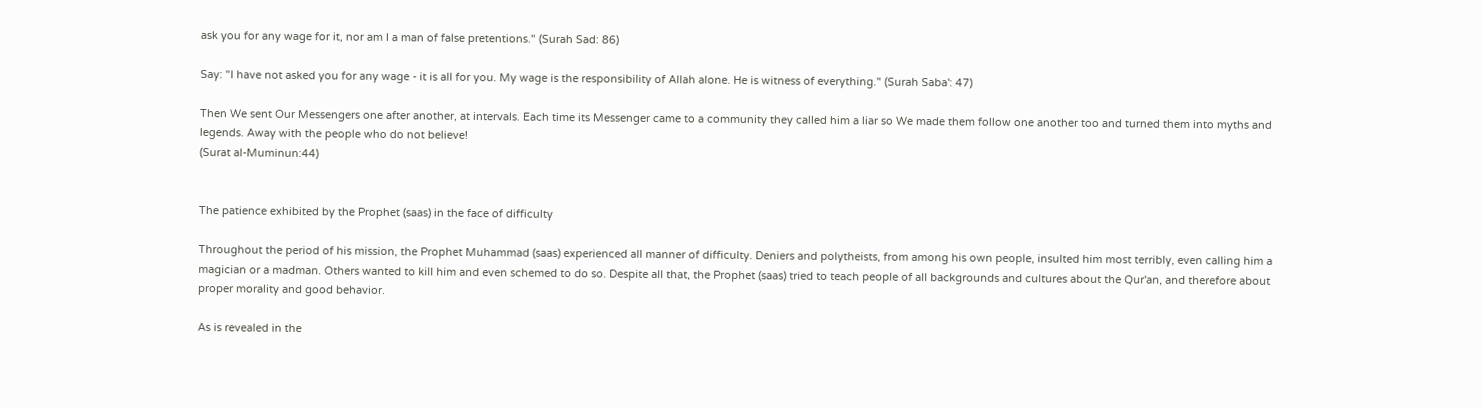ask you for any wage for it, nor am I a man of false pretentions." (Surah Sad: 86)

Say: "I have not asked you for any wage - it is all for you. My wage is the responsibility of Allah alone. He is witness of everything." (Surah Saba': 47)

Then We sent Our Messengers one after another, at intervals. Each time its Messenger came to a community they called him a liar so We made them follow one another too and turned them into myths and legends. Away with the people who do not believe!
(Surat al-Muminun:44)


The patience exhibited by the Prophet (saas) in the face of difficulty

Throughout the period of his mission, the Prophet Muhammad (saas) experienced all manner of difficulty. Deniers and polytheists, from among his own people, insulted him most terribly, even calling him a magician or a madman. Others wanted to kill him and even schemed to do so. Despite all that, the Prophet (saas) tried to teach people of all backgrounds and cultures about the Qur'an, and therefore about proper morality and good behavior.

As is revealed in the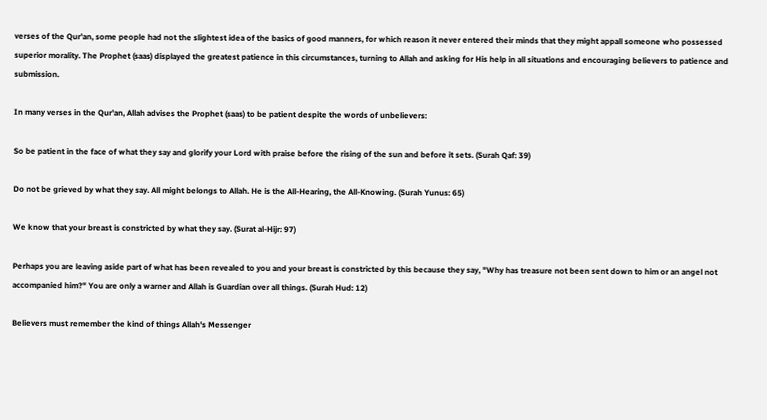verses of the Qur'an, some people had not the slightest idea of the basics of good manners, for which reason it never entered their minds that they might appall someone who possessed superior morality. The Prophet (saas) displayed the greatest patience in this circumstances, turning to Allah and asking for His help in all situations and encouraging believers to patience and submission.

In many verses in the Qur'an, Allah advises the Prophet (saas) to be patient despite the words of unbelievers:

So be patient in the face of what they say and glorify your Lord with praise before the rising of the sun and before it sets. (Surah Qaf: 39)

Do not be grieved by what they say. All might belongs to Allah. He is the All-Hearing, the All-Knowing. (Surah Yunus: 65)

We know that your breast is constricted by what they say. (Surat al-Hijr: 97)

Perhaps you are leaving aside part of what has been revealed to you and your breast is constricted by this because they say, "Why has treasure not been sent down to him or an angel not accompanied him?" You are only a warner and Allah is Guardian over all things. (Surah Hud: 12)

Believers must remember the kind of things Allah's Messenger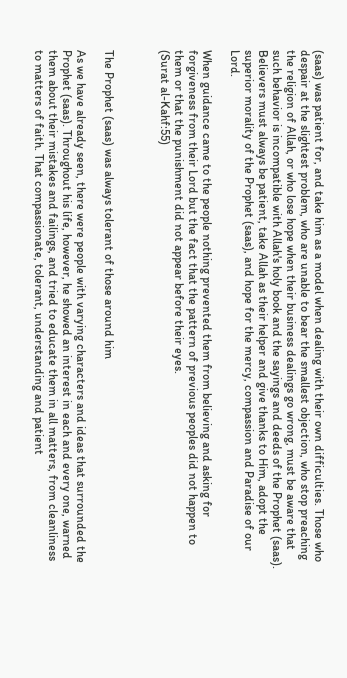(saas) was patient for, and take him as a model when dealing with their own difficulties. Those who despair at the slightest problem, who are unable to bear the smallest objection, who stop preaching the religion of Allah, or who lose hope when their business dealings go wrong, must be aware that such behavior is incompatible with Allah's holy book and the sayings and deeds of the Prophet (saas). Believers must always be patient, take Allah as their helper and give thanks to Him, adopt the superior morality of the Prophet (saas), and hope for the mercy, compassion and Paradise of our Lord.

When guidance came to the people nothing prevented them from believing and asking for forgiveness from their Lord but the fact that the pattern of previous peoples did not happen to them or that the punishment did not appear before their eyes.
(Surat al-Kahf:55)



The Prophet (saas) was always tolerant of those around him

As we have already seen, there were people with varying characters and ideas that surrounded the Prophet (saas). Throughout his life, however, he showed an interest in each and every one, warned them about their mistakes and failings, and tried to educate them in all matters, from cleanliness to matters of faith. That compassionate, tolerant, understanding and patient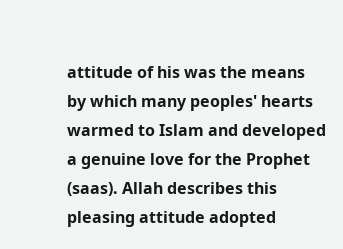attitude of his was the means by which many peoples' hearts warmed to Islam and developed a genuine love for the Prophet (saas). Allah describes this pleasing attitude adopted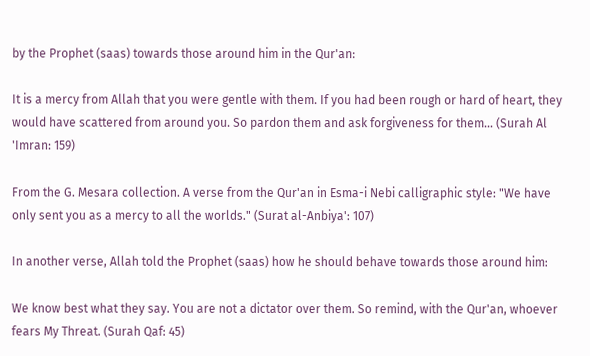by the Prophet (saas) towards those around him in the Qur'an:

It is a mercy from Allah that you were gentle with them. If you had been rough or hard of heart, they would have scattered from around you. So pardon them and ask forgiveness for them… (Surah Al 'Imran: 159)

From the G. Mesara collection. A verse from the Qur'an in Esma-i Nebi calligraphic style: "We have only sent you as a mercy to all the worlds." (Surat al-Anbiya': 107)

In another verse, Allah told the Prophet (saas) how he should behave towards those around him:

We know best what they say. You are not a dictator over them. So remind, with the Qur'an, whoever fears My Threat. (Surah Qaf: 45)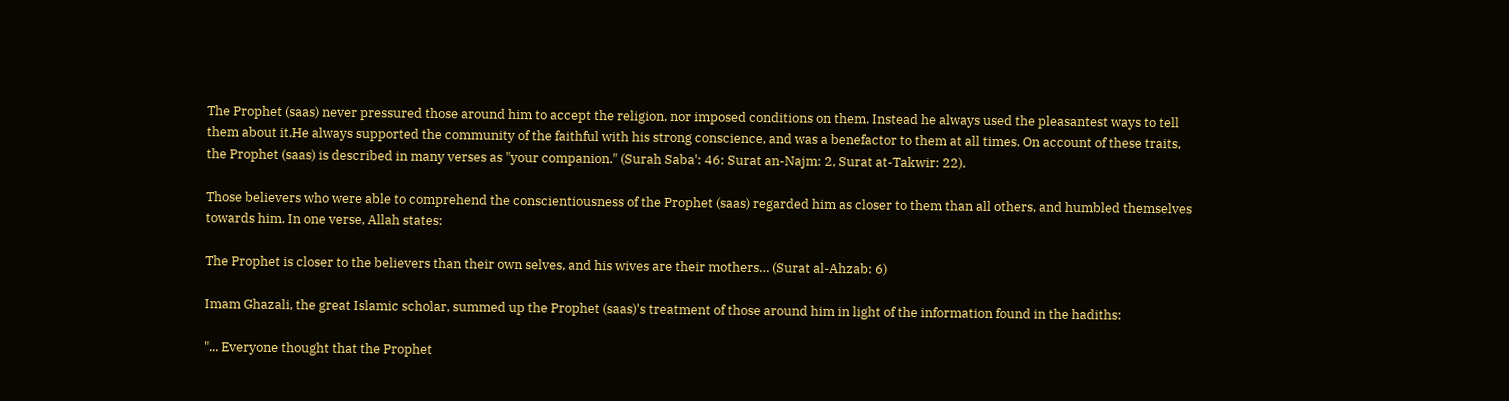The Prophet (saas) never pressured those around him to accept the religion, nor imposed conditions on them. Instead he always used the pleasantest ways to tell them about it.He always supported the community of the faithful with his strong conscience, and was a benefactor to them at all times. On account of these traits, the Prophet (saas) is described in many verses as "your companion." (Surah Saba': 46: Surat an-Najm: 2, Surat at-Takwir: 22).

Those believers who were able to comprehend the conscientiousness of the Prophet (saas) regarded him as closer to them than all others, and humbled themselves towards him. In one verse, Allah states:

The Prophet is closer to the believers than their own selves, and his wives are their mothers… (Surat al-Ahzab: 6)

Imam Ghazali, the great Islamic scholar, summed up the Prophet (saas)'s treatment of those around him in light of the information found in the hadiths:

"... Everyone thought that the Prophet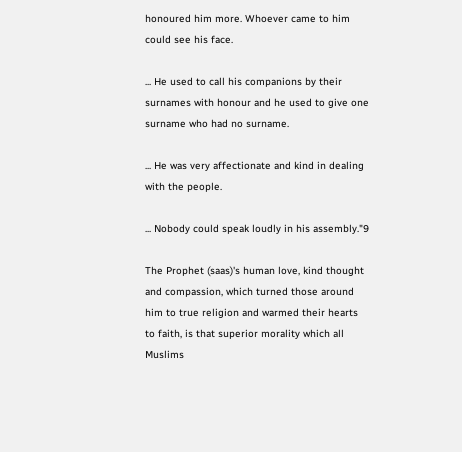honoured him more. Whoever came to him could see his face.

... He used to call his companions by their surnames with honour and he used to give one surname who had no surname.

... He was very affectionate and kind in dealing with the people.

... Nobody could speak loudly in his assembly."9

The Prophet (saas)'s human love, kind thought and compassion, which turned those around him to true religion and warmed their hearts to faith, is that superior morality which all Muslims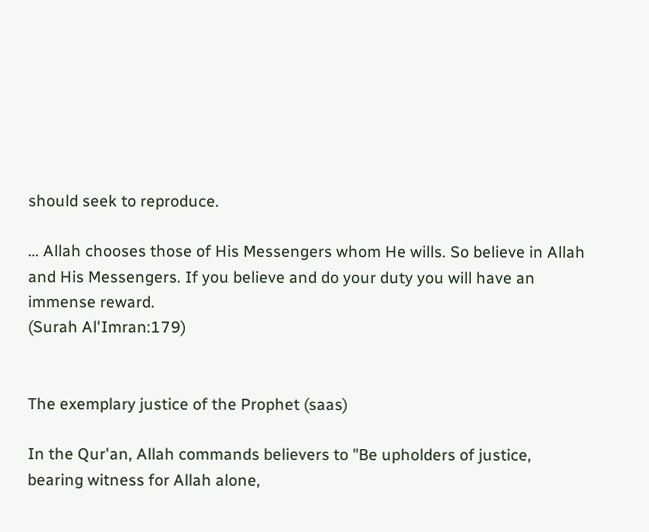should seek to reproduce.

… Allah chooses those of His Messengers whom He wills. So believe in Allah and His Messengers. If you believe and do your duty you will have an immense reward.
(Surah Al'Imran:179)


The exemplary justice of the Prophet (saas)

In the Qur'an, Allah commands believers to "Be upholders of justice, bearing witness for Allah alone,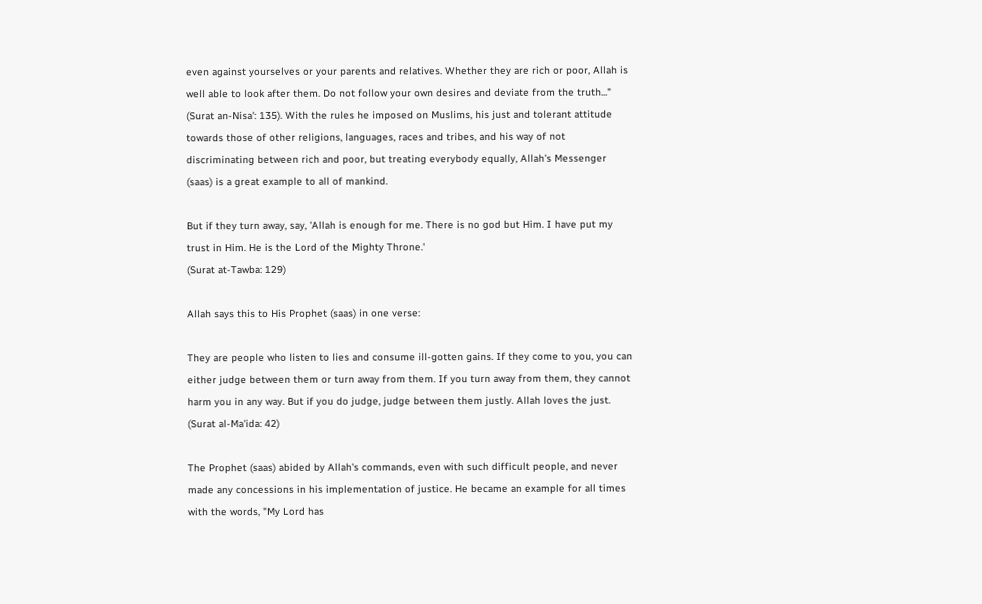even against yourselves or your parents and relatives. Whether they are rich or poor, Allah is well able to look after them. Do not follow your own desires and deviate from the truth..." (Surat an-Nisa': 135). With the rules he imposed on Muslims, his just and tolerant attitude towards those of other religions, languages, races and tribes, and his way of not discriminating between rich and poor, but treating everybody equally, Allah's Messenger (saas) is a great example to all of mankind.

But if they turn away, say, 'Allah is enough for me. There is no god but Him. I have put my trust in Him. He is the Lord of the Mighty Throne.'
(Surat at-Tawba: 129)

Allah says this to His Prophet (saas) in one verse:

They are people who listen to lies and consume ill-gotten gains. If they come to you, you can either judge between them or turn away from them. If you turn away from them, they cannot harm you in any way. But if you do judge, judge between them justly. Allah loves the just. (Surat al-Ma'ida: 42)

The Prophet (saas) abided by Allah's commands, even with such difficult people, and never made any concessions in his implementation of justice. He became an example for all times with the words, "My Lord has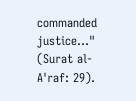commanded justice…" (Surat al-A'raf: 29).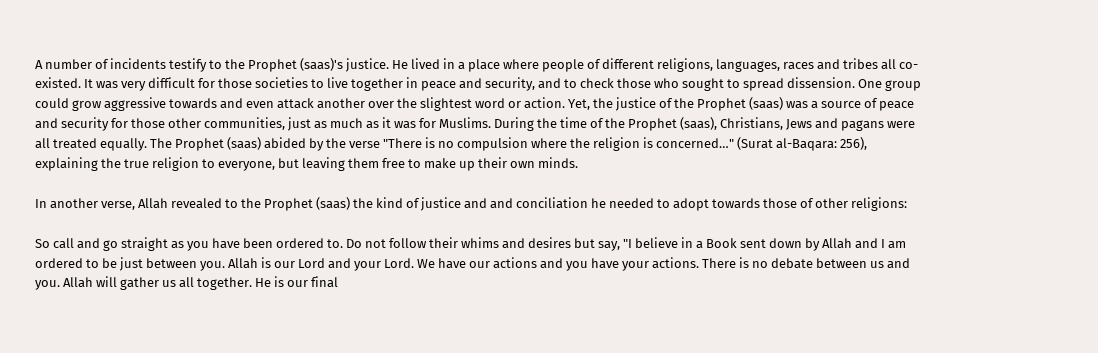A number of incidents testify to the Prophet (saas)'s justice. He lived in a place where people of different religions, languages, races and tribes all co-existed. It was very difficult for those societies to live together in peace and security, and to check those who sought to spread dissension. One group could grow aggressive towards and even attack another over the slightest word or action. Yet, the justice of the Prophet (saas) was a source of peace and security for those other communities, just as much as it was for Muslims. During the time of the Prophet (saas), Christians, Jews and pagans were all treated equally. The Prophet (saas) abided by the verse "There is no compulsion where the religion is concerned…" (Surat al-Baqara: 256), explaining the true religion to everyone, but leaving them free to make up their own minds.

In another verse, Allah revealed to the Prophet (saas) the kind of justice and and conciliation he needed to adopt towards those of other religions:

So call and go straight as you have been ordered to. Do not follow their whims and desires but say, "I believe in a Book sent down by Allah and I am ordered to be just between you. Allah is our Lord and your Lord. We have our actions and you have your actions. There is no debate between us and you. Allah will gather us all together. He is our final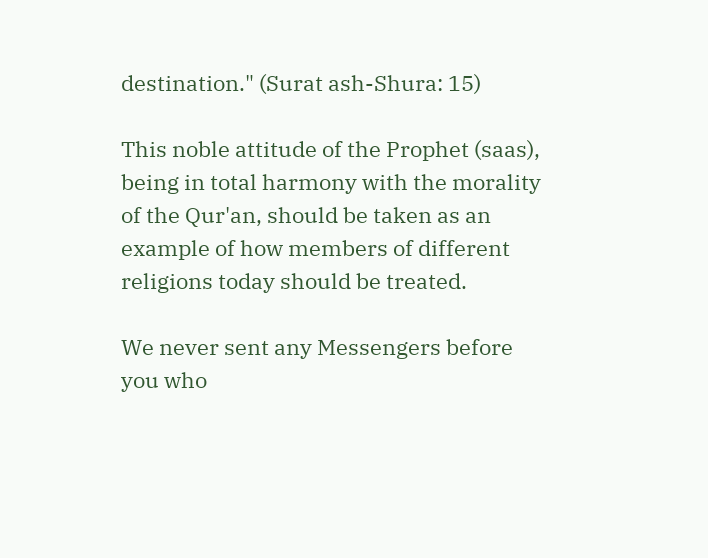destination." (Surat ash-Shura: 15)

This noble attitude of the Prophet (saas), being in total harmony with the morality of the Qur'an, should be taken as an example of how members of different religions today should be treated.

We never sent any Messengers before you who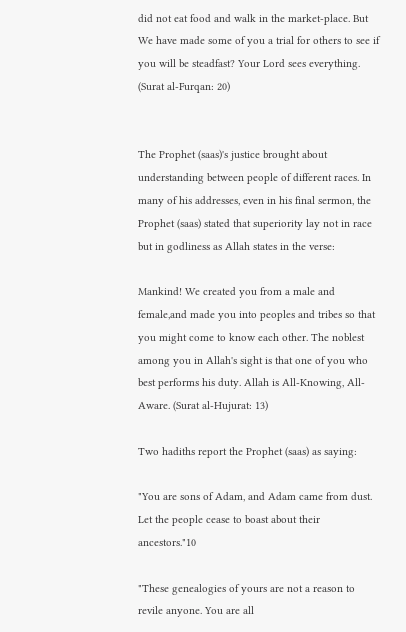did not eat food and walk in the market-place. But We have made some of you a trial for others to see if you will be steadfast? Your Lord sees everything.
(Surat al-Furqan: 20)


The Prophet (saas)'s justice brought about understanding between people of different races. In many of his addresses, even in his final sermon, the Prophet (saas) stated that superiority lay not in race but in godliness as Allah states in the verse:

Mankind! We created you from a male and female,and made you into peoples and tribes so that you might come to know each other. The noblest among you in Allah's sight is that one of you who best performs his duty. Allah is All-Knowing, All-Aware. (Surat al-Hujurat: 13)

Two hadiths report the Prophet (saas) as saying:

"You are sons of Adam, and Adam came from dust. Let the people cease to boast about their ancestors."10

"These genealogies of yours are not a reason to revile anyone. You are all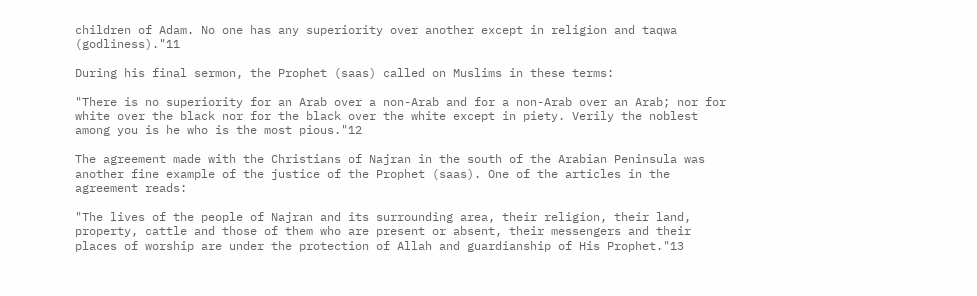children of Adam. No one has any superiority over another except in religion and taqwa (godliness)."11

During his final sermon, the Prophet (saas) called on Muslims in these terms:

"There is no superiority for an Arab over a non-Arab and for a non-Arab over an Arab; nor for white over the black nor for the black over the white except in piety. Verily the noblest among you is he who is the most pious."12

The agreement made with the Christians of Najran in the south of the Arabian Peninsula was another fine example of the justice of the Prophet (saas). One of the articles in the agreement reads:

"The lives of the people of Najran and its surrounding area, their religion, their land, property, cattle and those of them who are present or absent, their messengers and their places of worship are under the protection of Allah and guardianship of His Prophet."13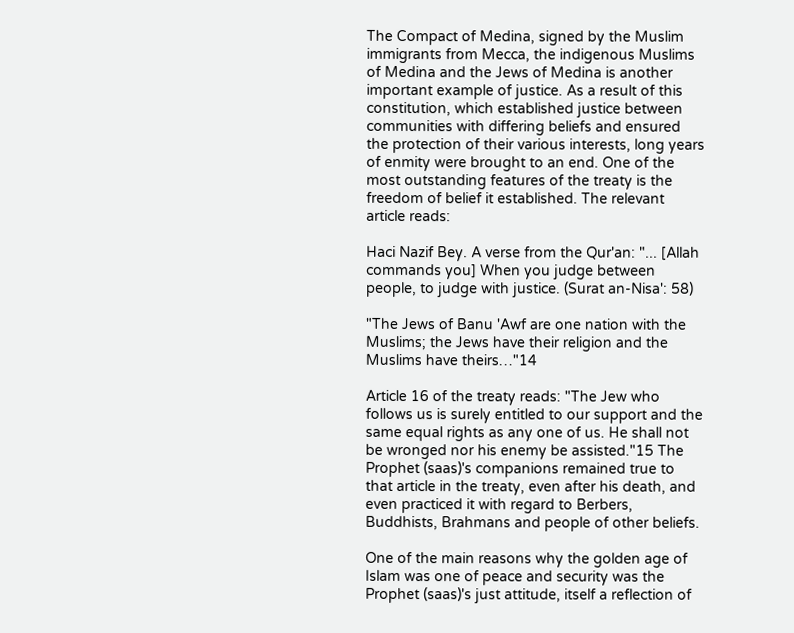The Compact of Medina, signed by the Muslim immigrants from Mecca, the indigenous Muslims of Medina and the Jews of Medina is another important example of justice. As a result of this constitution, which established justice between communities with differing beliefs and ensured the protection of their various interests, long years of enmity were brought to an end. One of the most outstanding features of the treaty is the freedom of belief it established. The relevant article reads:

Haci Nazif Bey. A verse from the Qur'an: "... [Allah commands you] When you judge between people, to judge with justice. (Surat an-Nisa': 58)

"The Jews of Banu 'Awf are one nation with the Muslims; the Jews have their religion and the Muslims have theirs…"14

Article 16 of the treaty reads: "The Jew who follows us is surely entitled to our support and the same equal rights as any one of us. He shall not be wronged nor his enemy be assisted."15 The Prophet (saas)'s companions remained true to that article in the treaty, even after his death, and even practiced it with regard to Berbers, Buddhists, Brahmans and people of other beliefs.

One of the main reasons why the golden age of Islam was one of peace and security was the Prophet (saas)'s just attitude, itself a reflection of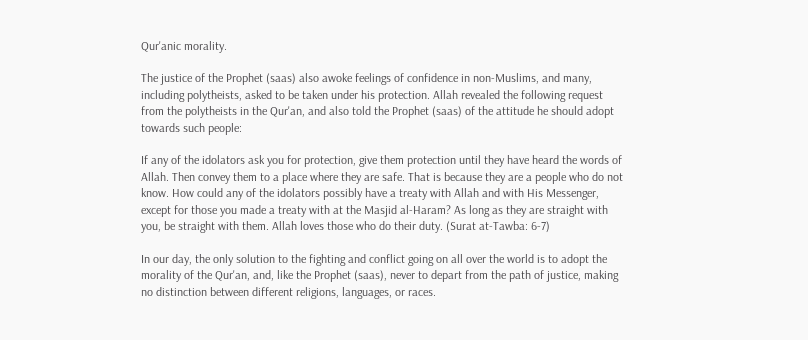Qur'anic morality.

The justice of the Prophet (saas) also awoke feelings of confidence in non-Muslims, and many, including polytheists, asked to be taken under his protection. Allah revealed the following request from the polytheists in the Qur'an, and also told the Prophet (saas) of the attitude he should adopt towards such people:

If any of the idolators ask you for protection, give them protection until they have heard the words of Allah. Then convey them to a place where they are safe. That is because they are a people who do not know. How could any of the idolators possibly have a treaty with Allah and with His Messenger, except for those you made a treaty with at the Masjid al-Haram? As long as they are straight with you, be straight with them. Allah loves those who do their duty. (Surat at-Tawba: 6-7)

In our day, the only solution to the fighting and conflict going on all over the world is to adopt the morality of the Qur'an, and, like the Prophet (saas), never to depart from the path of justice, making no distinction between different religions, languages, or races.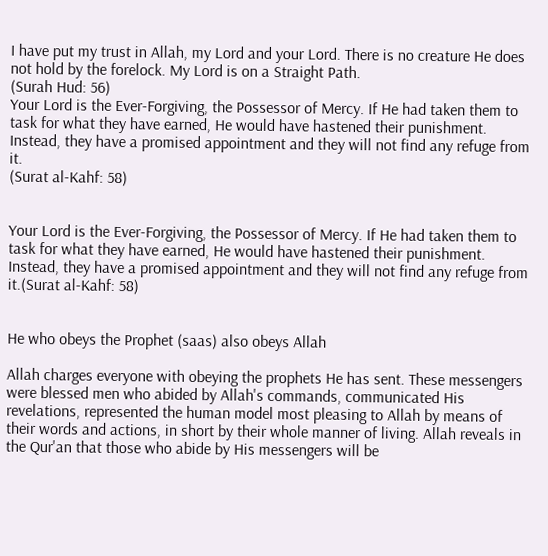I have put my trust in Allah, my Lord and your Lord. There is no creature He does not hold by the forelock. My Lord is on a Straight Path.
(Surah Hud: 56)
Your Lord is the Ever-Forgiving, the Possessor of Mercy. If He had taken them to task for what they have earned, He would have hastened their punishment. Instead, they have a promised appointment and they will not find any refuge from it.
(Surat al-Kahf: 58)


Your Lord is the Ever-Forgiving, the Possessor of Mercy. If He had taken them to task for what they have earned, He would have hastened their punishment. Instead, they have a promised appointment and they will not find any refuge from it.(Surat al-Kahf: 58)


He who obeys the Prophet (saas) also obeys Allah

Allah charges everyone with obeying the prophets He has sent. These messengers were blessed men who abided by Allah's commands, communicated His revelations, represented the human model most pleasing to Allah by means of their words and actions, in short by their whole manner of living. Allah reveals in the Qur'an that those who abide by His messengers will be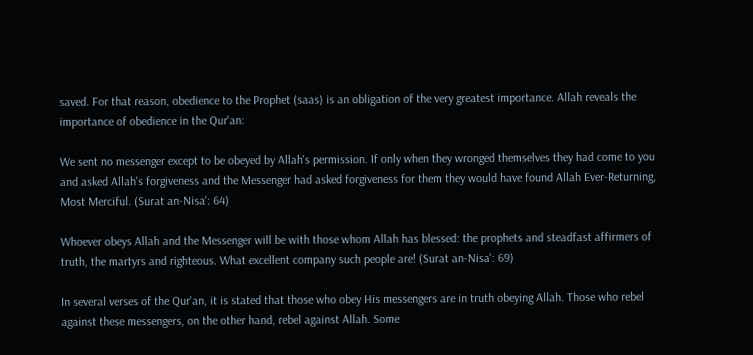saved. For that reason, obedience to the Prophet (saas) is an obligation of the very greatest importance. Allah reveals the importance of obedience in the Qur'an:

We sent no messenger except to be obeyed by Allah's permission. If only when they wronged themselves they had come to you and asked Allah's forgiveness and the Messenger had asked forgiveness for them they would have found Allah Ever-Returning, Most Merciful. (Surat an-Nisa': 64)

Whoever obeys Allah and the Messenger will be with those whom Allah has blessed: the prophets and steadfast affirmers of truth, the martyrs and righteous. What excellent company such people are! (Surat an-Nisa': 69)

In several verses of the Qur'an, it is stated that those who obey His messengers are in truth obeying Allah. Those who rebel against these messengers, on the other hand, rebel against Allah. Some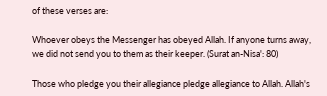of these verses are:

Whoever obeys the Messenger has obeyed Allah. If anyone turns away, we did not send you to them as their keeper. (Surat an-Nisa': 80)

Those who pledge you their allegiance pledge allegiance to Allah. Allah's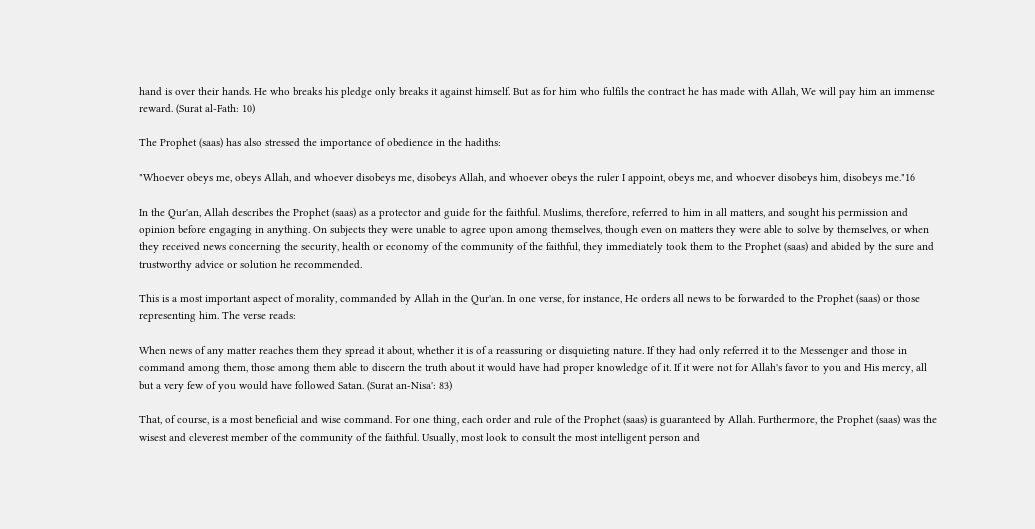hand is over their hands. He who breaks his pledge only breaks it against himself. But as for him who fulfils the contract he has made with Allah, We will pay him an immense reward. (Surat al-Fath: 10)

The Prophet (saas) has also stressed the importance of obedience in the hadiths:

"Whoever obeys me, obeys Allah, and whoever disobeys me, disobeys Allah, and whoever obeys the ruler I appoint, obeys me, and whoever disobeys him, disobeys me."16

In the Qur'an, Allah describes the Prophet (saas) as a protector and guide for the faithful. Muslims, therefore, referred to him in all matters, and sought his permission and opinion before engaging in anything. On subjects they were unable to agree upon among themselves, though even on matters they were able to solve by themselves, or when they received news concerning the security, health or economy of the community of the faithful, they immediately took them to the Prophet (saas) and abided by the sure and trustworthy advice or solution he recommended.

This is a most important aspect of morality, commanded by Allah in the Qur'an. In one verse, for instance, He orders all news to be forwarded to the Prophet (saas) or those representing him. The verse reads:

When news of any matter reaches them they spread it about, whether it is of a reassuring or disquieting nature. If they had only referred it to the Messenger and those in command among them, those among them able to discern the truth about it would have had proper knowledge of it. If it were not for Allah's favor to you and His mercy, all but a very few of you would have followed Satan. (Surat an-Nisa': 83)

That, of course, is a most beneficial and wise command. For one thing, each order and rule of the Prophet (saas) is guaranteed by Allah. Furthermore, the Prophet (saas) was the wisest and cleverest member of the community of the faithful. Usually, most look to consult the most intelligent person and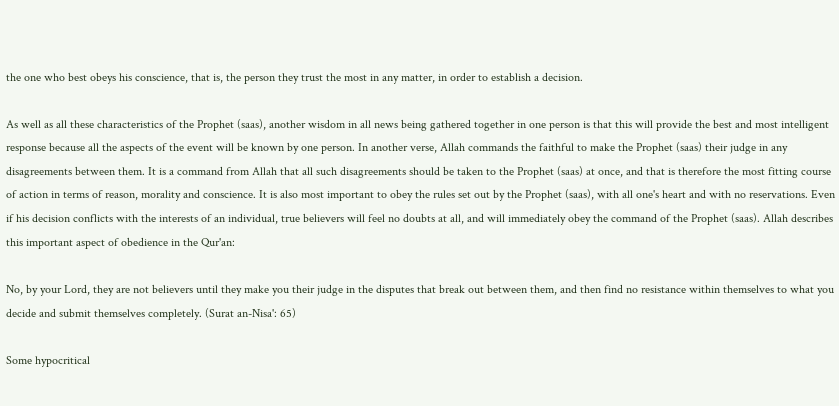the one who best obeys his conscience, that is, the person they trust the most in any matter, in order to establish a decision.

As well as all these characteristics of the Prophet (saas), another wisdom in all news being gathered together in one person is that this will provide the best and most intelligent response because all the aspects of the event will be known by one person. In another verse, Allah commands the faithful to make the Prophet (saas) their judge in any disagreements between them. It is a command from Allah that all such disagreements should be taken to the Prophet (saas) at once, and that is therefore the most fitting course of action in terms of reason, morality and conscience. It is also most important to obey the rules set out by the Prophet (saas), with all one's heart and with no reservations. Even if his decision conflicts with the interests of an individual, true believers will feel no doubts at all, and will immediately obey the command of the Prophet (saas). Allah describes this important aspect of obedience in the Qur'an:

No, by your Lord, they are not believers until they make you their judge in the disputes that break out between them, and then find no resistance within themselves to what you decide and submit themselves completely. (Surat an-Nisa': 65)

Some hypocritical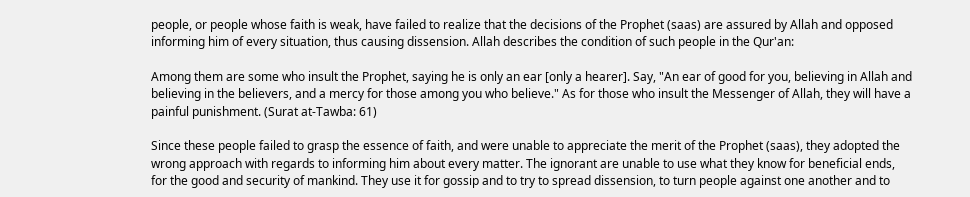people, or people whose faith is weak, have failed to realize that the decisions of the Prophet (saas) are assured by Allah and opposed informing him of every situation, thus causing dissension. Allah describes the condition of such people in the Qur'an:

Among them are some who insult the Prophet, saying he is only an ear [only a hearer]. Say, "An ear of good for you, believing in Allah and believing in the believers, and a mercy for those among you who believe." As for those who insult the Messenger of Allah, they will have a painful punishment. (Surat at-Tawba: 61)

Since these people failed to grasp the essence of faith, and were unable to appreciate the merit of the Prophet (saas), they adopted the wrong approach with regards to informing him about every matter. The ignorant are unable to use what they know for beneficial ends, for the good and security of mankind. They use it for gossip and to try to spread dissension, to turn people against one another and to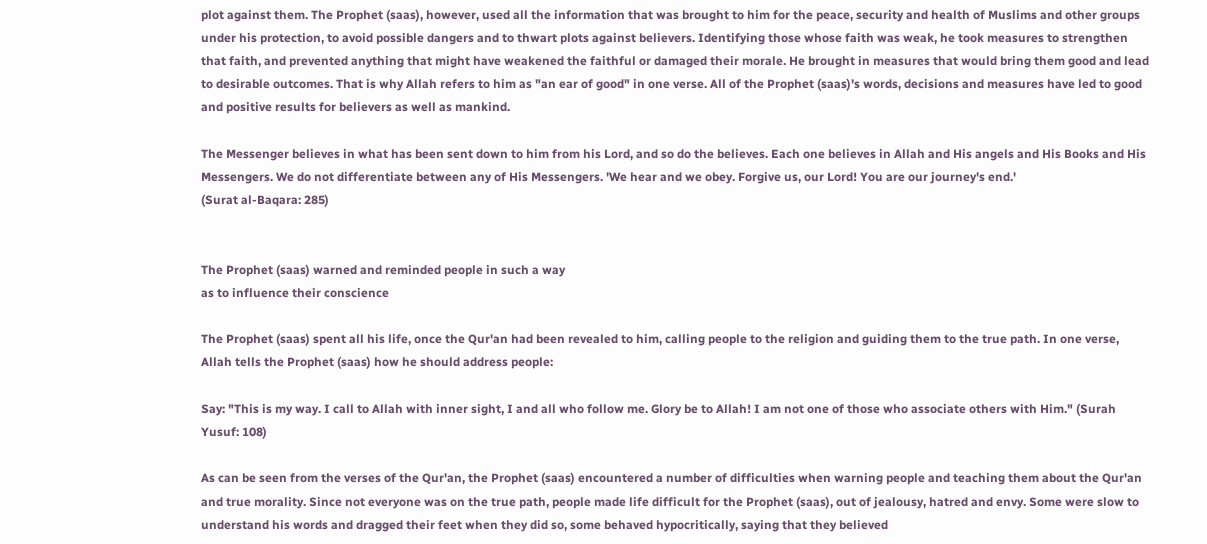plot against them. The Prophet (saas), however, used all the information that was brought to him for the peace, security and health of Muslims and other groups under his protection, to avoid possible dangers and to thwart plots against believers. Identifying those whose faith was weak, he took measures to strengthen that faith, and prevented anything that might have weakened the faithful or damaged their morale. He brought in measures that would bring them good and lead to desirable outcomes. That is why Allah refers to him as "an ear of good" in one verse. All of the Prophet (saas)'s words, decisions and measures have led to good and positive results for believers as well as mankind.

The Messenger believes in what has been sent down to him from his Lord, and so do the believes. Each one believes in Allah and His angels and His Books and His Messengers. We do not differentiate between any of His Messengers. 'We hear and we obey. Forgive us, our Lord! You are our journey's end.'
(Surat al-Baqara: 285)


The Prophet (saas) warned and reminded people in such a way
as to influence their conscience

The Prophet (saas) spent all his life, once the Qur'an had been revealed to him, calling people to the religion and guiding them to the true path. In one verse, Allah tells the Prophet (saas) how he should address people:

Say: "This is my way. I call to Allah with inner sight, I and all who follow me. Glory be to Allah! I am not one of those who associate others with Him." (Surah Yusuf: 108)

As can be seen from the verses of the Qur'an, the Prophet (saas) encountered a number of difficulties when warning people and teaching them about the Qur'an and true morality. Since not everyone was on the true path, people made life difficult for the Prophet (saas), out of jealousy, hatred and envy. Some were slow to understand his words and dragged their feet when they did so, some behaved hypocritically, saying that they believed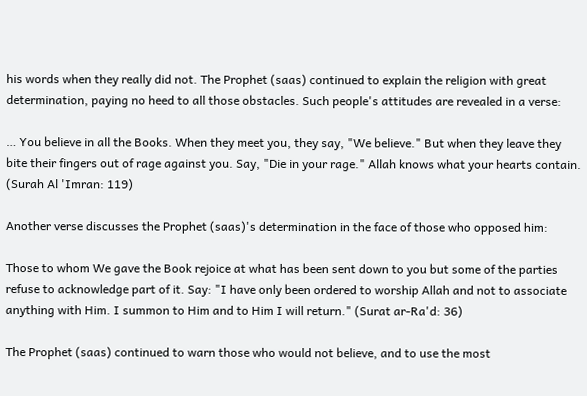his words when they really did not. The Prophet (saas) continued to explain the religion with great determination, paying no heed to all those obstacles. Such people's attitudes are revealed in a verse:

… You believe in all the Books. When they meet you, they say, "We believe." But when they leave they bite their fingers out of rage against you. Say, "Die in your rage." Allah knows what your hearts contain. (Surah Al 'Imran: 119)

Another verse discusses the Prophet (saas)'s determination in the face of those who opposed him:

Those to whom We gave the Book rejoice at what has been sent down to you but some of the parties refuse to acknowledge part of it. Say: "I have only been ordered to worship Allah and not to associate anything with Him. I summon to Him and to Him I will return." (Surat ar-Ra'd: 36)

The Prophet (saas) continued to warn those who would not believe, and to use the most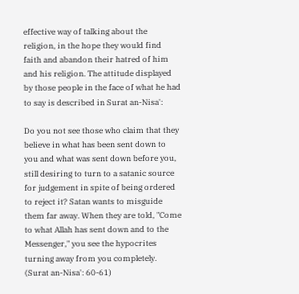effective way of talking about the religion, in the hope they would find faith and abandon their hatred of him and his religion. The attitude displayed by those people in the face of what he had to say is described in Surat an-Nisa':

Do you not see those who claim that they believe in what has been sent down to you and what was sent down before you, still desiring to turn to a satanic source for judgement in spite of being ordered to reject it? Satan wants to misguide them far away. When they are told, "Come to what Allah has sent down and to the Messenger," you see the hypocrites turning away from you completely. (Surat an-Nisa': 60-61)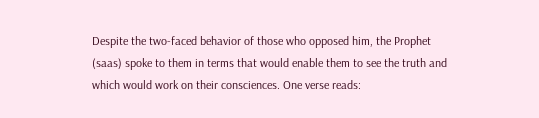Despite the two-faced behavior of those who opposed him, the Prophet (saas) spoke to them in terms that would enable them to see the truth and which would work on their consciences. One verse reads: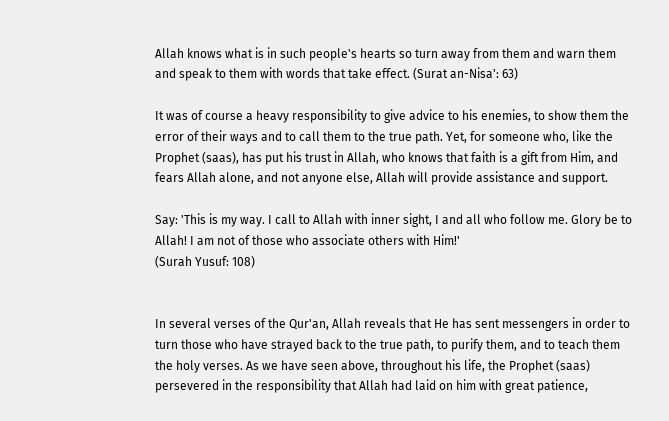Allah knows what is in such people's hearts so turn away from them and warn them and speak to them with words that take effect. (Surat an-Nisa': 63)

It was of course a heavy responsibility to give advice to his enemies, to show them the error of their ways and to call them to the true path. Yet, for someone who, like the Prophet (saas), has put his trust in Allah, who knows that faith is a gift from Him, and fears Allah alone, and not anyone else, Allah will provide assistance and support.

Say: 'This is my way. I call to Allah with inner sight, I and all who follow me. Glory be to Allah! I am not of those who associate others with Him!'
(Surah Yusuf: 108)


In several verses of the Qur'an, Allah reveals that He has sent messengers in order to turn those who have strayed back to the true path, to purify them, and to teach them the holy verses. As we have seen above, throughout his life, the Prophet (saas) persevered in the responsibility that Allah had laid on him with great patience,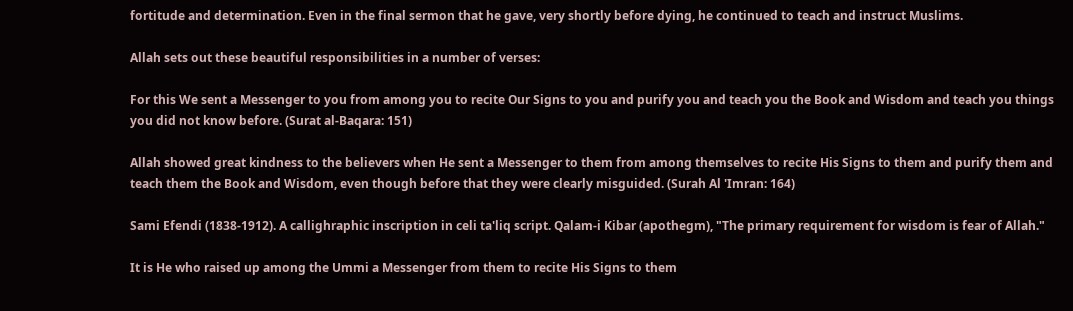fortitude and determination. Even in the final sermon that he gave, very shortly before dying, he continued to teach and instruct Muslims.

Allah sets out these beautiful responsibilities in a number of verses:

For this We sent a Messenger to you from among you to recite Our Signs to you and purify you and teach you the Book and Wisdom and teach you things you did not know before. (Surat al-Baqara: 151)

Allah showed great kindness to the believers when He sent a Messenger to them from among themselves to recite His Signs to them and purify them and teach them the Book and Wisdom, even though before that they were clearly misguided. (Surah Al 'Imran: 164)

Sami Efendi (1838-1912). A callighraphic inscription in celi ta'liq script. Qalam-i Kibar (apothegm), "The primary requirement for wisdom is fear of Allah."

It is He who raised up among the Ummi a Messenger from them to recite His Signs to them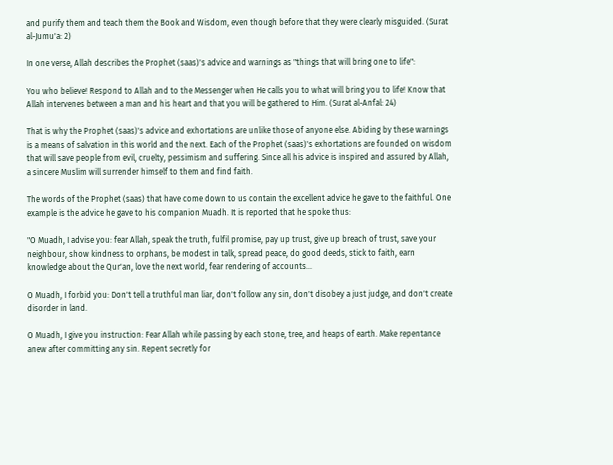and purify them and teach them the Book and Wisdom, even though before that they were clearly misguided. (Surat al-Jumu'a: 2)

In one verse, Allah describes the Prophet (saas)'s advice and warnings as "things that will bring one to life":

You who believe! Respond to Allah and to the Messenger when He calls you to what will bring you to life! Know that Allah intervenes between a man and his heart and that you will be gathered to Him. (Surat al-Anfal: 24)

That is why the Prophet (saas)'s advice and exhortations are unlike those of anyone else. Abiding by these warnings is a means of salvation in this world and the next. Each of the Prophet (saas)'s exhortations are founded on wisdom that will save people from evil, cruelty, pessimism and suffering. Since all his advice is inspired and assured by Allah, a sincere Muslim will surrender himself to them and find faith.

The words of the Prophet (saas) that have come down to us contain the excellent advice he gave to the faithful. One example is the advice he gave to his companion Muadh. It is reported that he spoke thus:

"O Muadh, I advise you: fear Allah, speak the truth, fulfil promise, pay up trust, give up breach of trust, save your neighbour, show kindness to orphans, be modest in talk, spread peace, do good deeds, stick to faith, earn knowledge about the Qur'an, love the next world, fear rendering of accounts...

O Muadh, I forbid you: Don't tell a truthful man liar, don't follow any sin, don't disobey a just judge, and don't create disorder in land.

O Muadh, I give you instruction: Fear Allah while passing by each stone, tree, and heaps of earth. Make repentance anew after committing any sin. Repent secretly for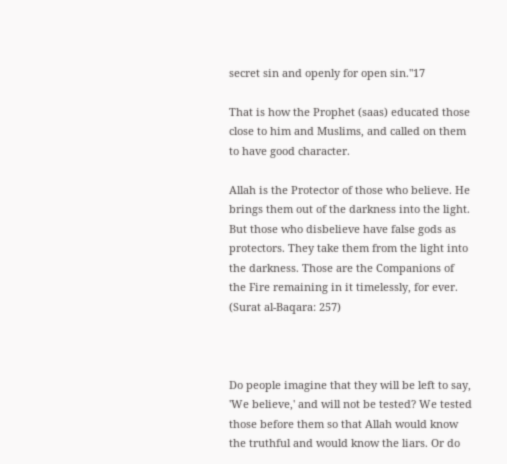secret sin and openly for open sin."17

That is how the Prophet (saas) educated those close to him and Muslims, and called on them to have good character.

Allah is the Protector of those who believe. He brings them out of the darkness into the light. But those who disbelieve have false gods as protectors. They take them from the light into the darkness. Those are the Companions of the Fire remaining in it timelessly, for ever.
(Surat al-Baqara: 257)



Do people imagine that they will be left to say, 'We believe,' and will not be tested? We tested those before them so that Allah would know the truthful and would know the liars. Or do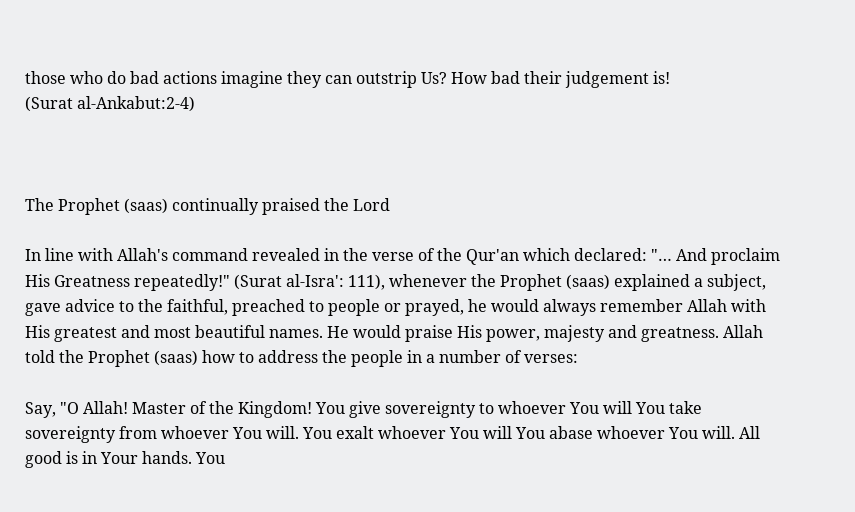those who do bad actions imagine they can outstrip Us? How bad their judgement is!
(Surat al-Ankabut:2-4)



The Prophet (saas) continually praised the Lord

In line with Allah's command revealed in the verse of the Qur'an which declared: "… And proclaim His Greatness repeatedly!" (Surat al-Isra': 111), whenever the Prophet (saas) explained a subject, gave advice to the faithful, preached to people or prayed, he would always remember Allah with His greatest and most beautiful names. He would praise His power, majesty and greatness. Allah told the Prophet (saas) how to address the people in a number of verses:

Say, "O Allah! Master of the Kingdom! You give sovereignty to whoever You will You take sovereignty from whoever You will. You exalt whoever You will You abase whoever You will. All good is in Your hands. You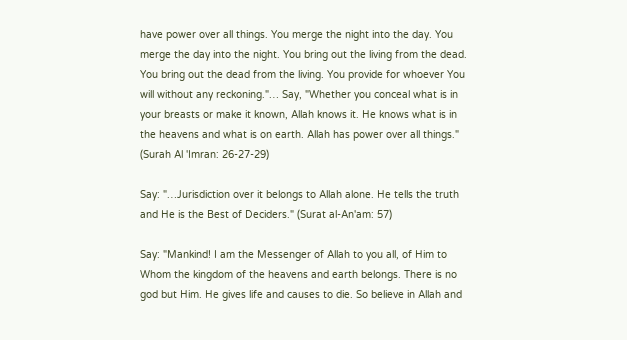have power over all things. You merge the night into the day. You merge the day into the night. You bring out the living from the dead. You bring out the dead from the living. You provide for whoever You will without any reckoning."… Say, "Whether you conceal what is in your breasts or make it known, Allah knows it. He knows what is in the heavens and what is on earth. Allah has power over all things." (Surah Al 'Imran: 26-27-29)

Say: "…Jurisdiction over it belongs to Allah alone. He tells the truth and He is the Best of Deciders." (Surat al-An'am: 57)

Say: "Mankind! I am the Messenger of Allah to you all, of Him to Whom the kingdom of the heavens and earth belongs. There is no god but Him. He gives life and causes to die. So believe in Allah and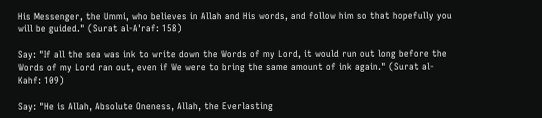His Messenger, the Ummi, who believes in Allah and His words, and follow him so that hopefully you will be guided." (Surat al-A'raf: 158)

Say: "If all the sea was ink to write down the Words of my Lord, it would run out long before the Words of my Lord ran out, even if We were to bring the same amount of ink again." (Surat al-Kahf: 109)

Say: "He is Allah, Absolute Oneness, Allah, the Everlasting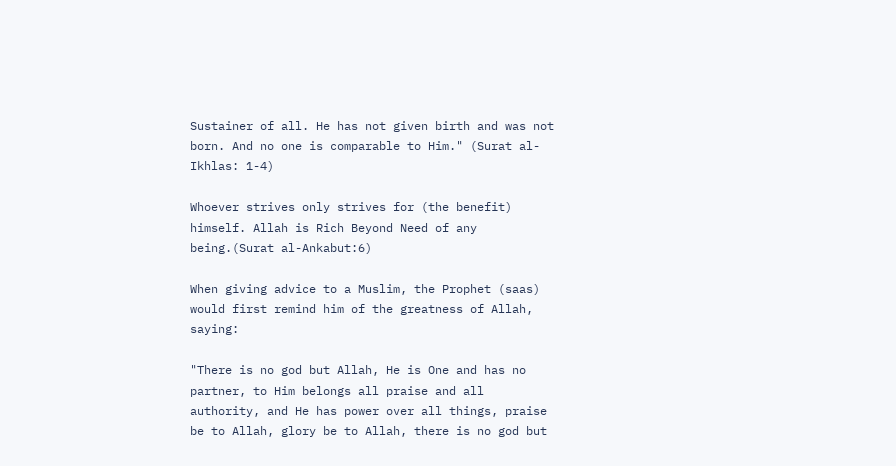Sustainer of all. He has not given birth and was not born. And no one is comparable to Him." (Surat al-Ikhlas: 1-4)

Whoever strives only strives for (the benefit) himself. Allah is Rich Beyond Need of any being.(Surat al-Ankabut:6)

When giving advice to a Muslim, the Prophet (saas) would first remind him of the greatness of Allah, saying:

"There is no god but Allah, He is One and has no partner, to Him belongs all praise and all authority, and He has power over all things, praise be to Allah, glory be to Allah, there is no god but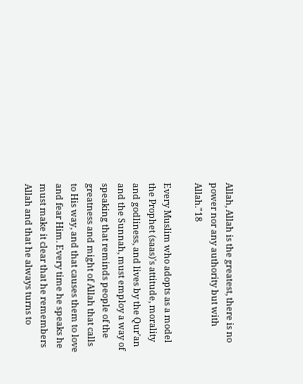Allah, Allah is the greatest, there is no power nor any authority but with Allah."18

Every Muslim who adopts as a model the Prophet (saas)'s attitude, morality and godliness, and lives by the Qur'an and the Sunnah, must employ a way of speaking that reminds people of the greatness and might of Allah that calls to His way, and that causes them to love and fear Him. Every time he speaks he must make it clear that he remembers Allah and that he always turns to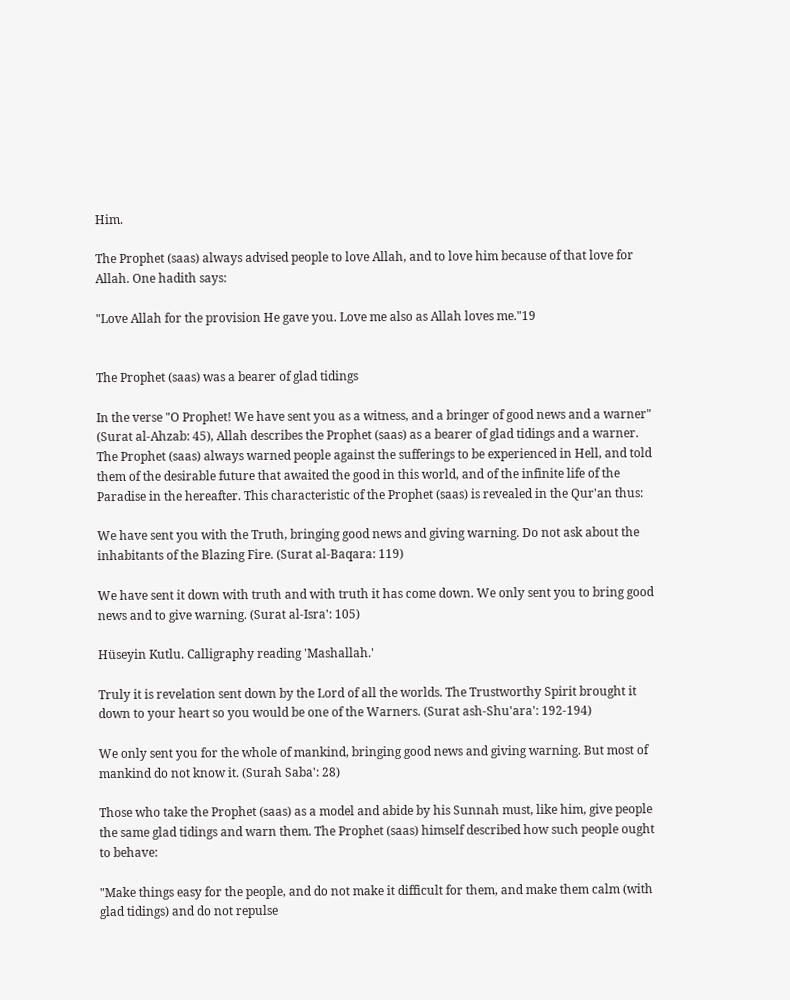Him.

The Prophet (saas) always advised people to love Allah, and to love him because of that love for Allah. One hadith says:

"Love Allah for the provision He gave you. Love me also as Allah loves me."19


The Prophet (saas) was a bearer of glad tidings

In the verse "O Prophet! We have sent you as a witness, and a bringer of good news and a warner" (Surat al-Ahzab: 45), Allah describes the Prophet (saas) as a bearer of glad tidings and a warner. The Prophet (saas) always warned people against the sufferings to be experienced in Hell, and told them of the desirable future that awaited the good in this world, and of the infinite life of the Paradise in the hereafter. This characteristic of the Prophet (saas) is revealed in the Qur'an thus:

We have sent you with the Truth, bringing good news and giving warning. Do not ask about the inhabitants of the Blazing Fire. (Surat al-Baqara: 119)

We have sent it down with truth and with truth it has come down. We only sent you to bring good news and to give warning. (Surat al-Isra': 105)

Hüseyin Kutlu. Calligraphy reading 'Mashallah.'

Truly it is revelation sent down by the Lord of all the worlds. The Trustworthy Spirit brought it down to your heart so you would be one of the Warners. (Surat ash-Shu'ara': 192-194)

We only sent you for the whole of mankind, bringing good news and giving warning. But most of mankind do not know it. (Surah Saba': 28)

Those who take the Prophet (saas) as a model and abide by his Sunnah must, like him, give people the same glad tidings and warn them. The Prophet (saas) himself described how such people ought to behave:

"Make things easy for the people, and do not make it difficult for them, and make them calm (with glad tidings) and do not repulse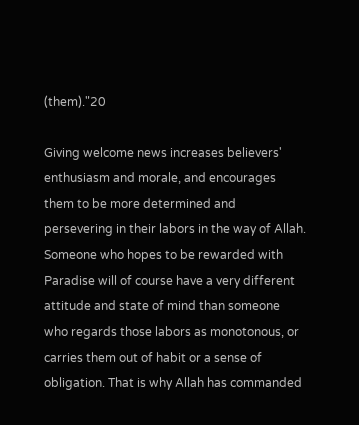(them)."20

Giving welcome news increases believers' enthusiasm and morale, and encourages them to be more determined and persevering in their labors in the way of Allah. Someone who hopes to be rewarded with Paradise will of course have a very different attitude and state of mind than someone who regards those labors as monotonous, or carries them out of habit or a sense of obligation. That is why Allah has commanded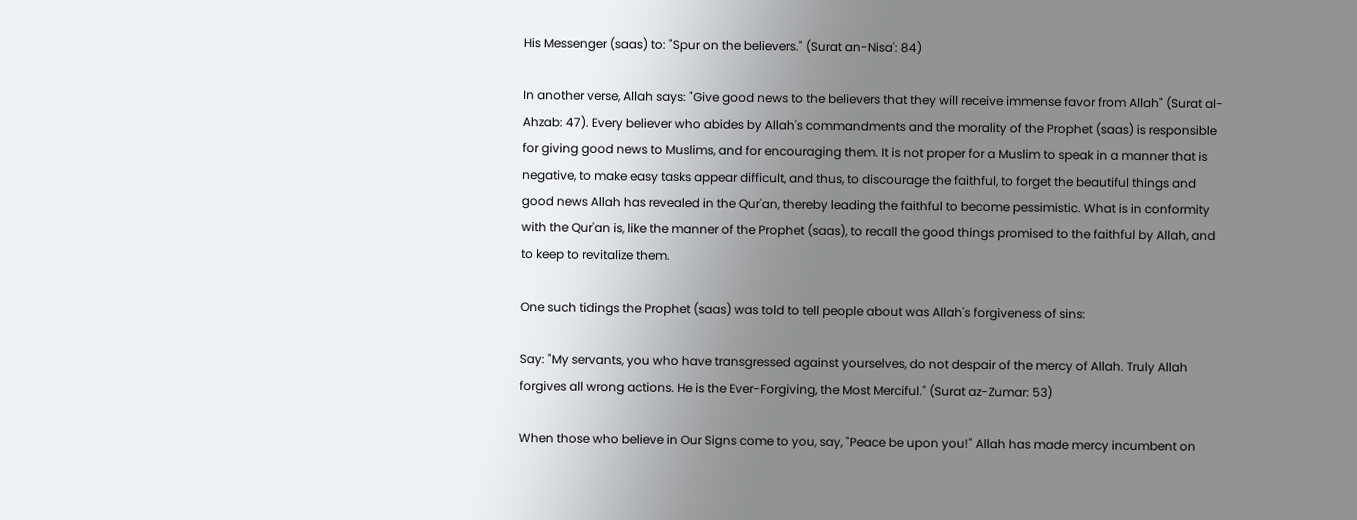His Messenger (saas) to: "Spur on the believers." (Surat an-Nisa': 84)

In another verse, Allah says: "Give good news to the believers that they will receive immense favor from Allah" (Surat al-Ahzab: 47). Every believer who abides by Allah's commandments and the morality of the Prophet (saas) is responsible for giving good news to Muslims, and for encouraging them. It is not proper for a Muslim to speak in a manner that is negative, to make easy tasks appear difficult, and thus, to discourage the faithful, to forget the beautiful things and good news Allah has revealed in the Qur'an, thereby leading the faithful to become pessimistic. What is in conformity with the Qur'an is, like the manner of the Prophet (saas), to recall the good things promised to the faithful by Allah, and to keep to revitalize them.

One such tidings the Prophet (saas) was told to tell people about was Allah's forgiveness of sins:

Say: "My servants, you who have transgressed against yourselves, do not despair of the mercy of Allah. Truly Allah forgives all wrong actions. He is the Ever-Forgiving, the Most Merciful." (Surat az-Zumar: 53)

When those who believe in Our Signs come to you, say, "Peace be upon you!" Allah has made mercy incumbent on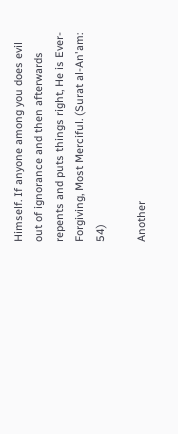Himself. If anyone among you does evil out of ignorance and then afterwards repents and puts things right, He is Ever-Forgiving, Most Merciful. (Surat al-An'am: 54)

Another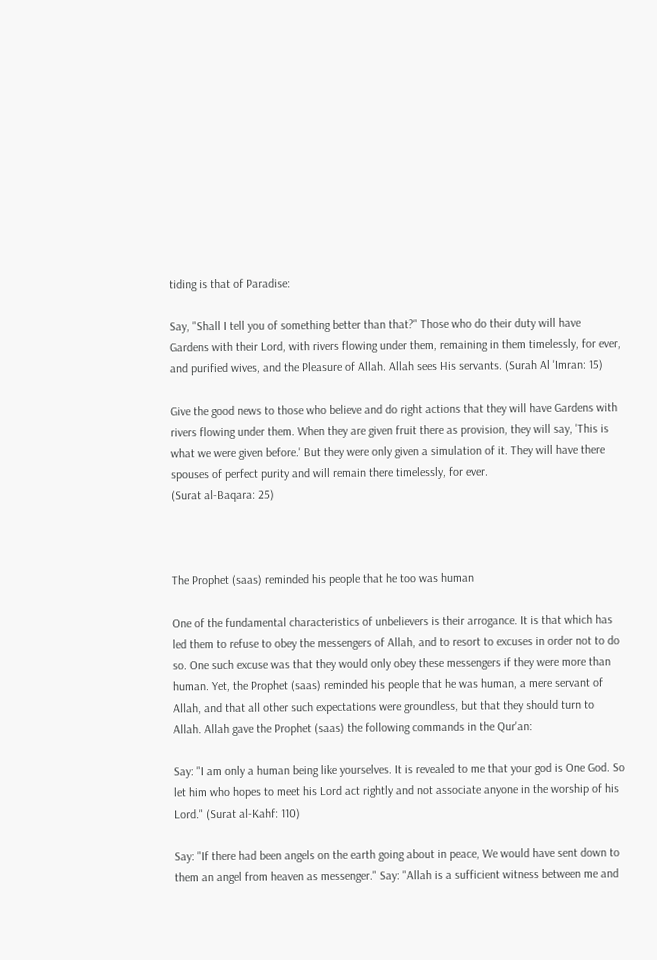tiding is that of Paradise:

Say, "Shall I tell you of something better than that?" Those who do their duty will have Gardens with their Lord, with rivers flowing under them, remaining in them timelessly, for ever, and purified wives, and the Pleasure of Allah. Allah sees His servants. (Surah Al 'Imran: 15)

Give the good news to those who believe and do right actions that they will have Gardens with rivers flowing under them. When they are given fruit there as provision, they will say, 'This is what we were given before.' But they were only given a simulation of it. They will have there spouses of perfect purity and will remain there timelessly, for ever.
(Surat al-Baqara: 25)



The Prophet (saas) reminded his people that he too was human

One of the fundamental characteristics of unbelievers is their arrogance. It is that which has led them to refuse to obey the messengers of Allah, and to resort to excuses in order not to do so. One such excuse was that they would only obey these messengers if they were more than human. Yet, the Prophet (saas) reminded his people that he was human, a mere servant of Allah, and that all other such expectations were groundless, but that they should turn to Allah. Allah gave the Prophet (saas) the following commands in the Qur'an:

Say: "I am only a human being like yourselves. It is revealed to me that your god is One God. So let him who hopes to meet his Lord act rightly and not associate anyone in the worship of his Lord." (Surat al-Kahf: 110)

Say: "If there had been angels on the earth going about in peace, We would have sent down to them an angel from heaven as messenger." Say: "Allah is a sufficient witness between me and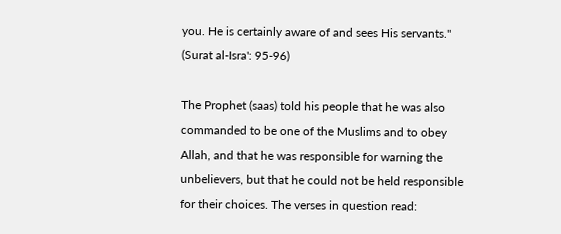you. He is certainly aware of and sees His servants." (Surat al-Isra': 95-96)

The Prophet (saas) told his people that he was also commanded to be one of the Muslims and to obey Allah, and that he was responsible for warning the unbelievers, but that he could not be held responsible for their choices. The verses in question read: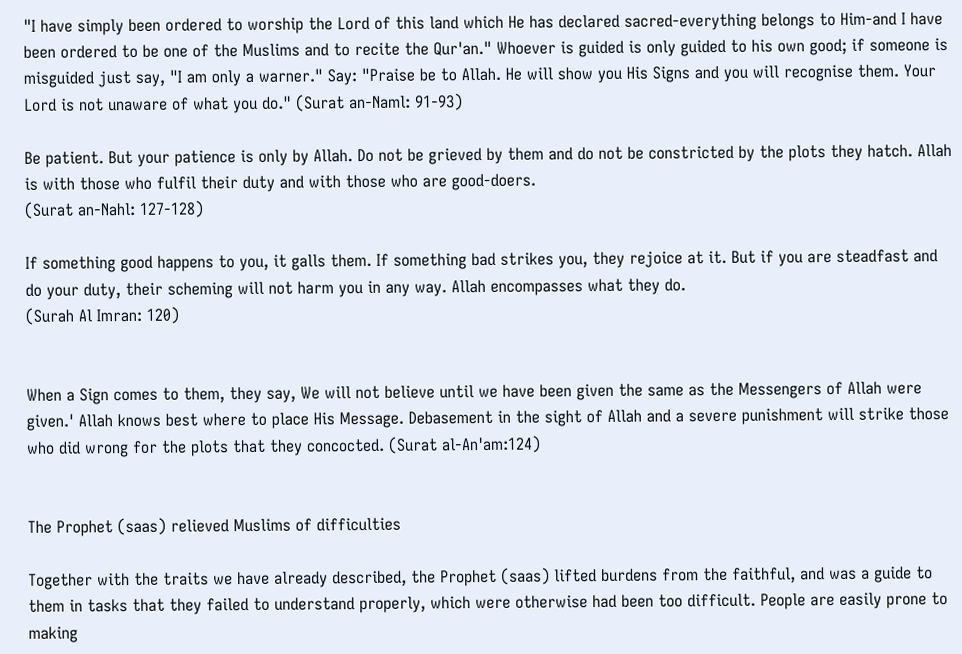"I have simply been ordered to worship the Lord of this land which He has declared sacred-everything belongs to Him-and I have been ordered to be one of the Muslims and to recite the Qur'an." Whoever is guided is only guided to his own good; if someone is misguided just say, "I am only a warner." Say: "Praise be to Allah. He will show you His Signs and you will recognise them. Your Lord is not unaware of what you do." (Surat an-Naml: 91-93)

Be patient. But your patience is only by Allah. Do not be grieved by them and do not be constricted by the plots they hatch. Allah is with those who fulfil their duty and with those who are good-doers.
(Surat an-Nahl: 127-128)

If something good happens to you, it galls them. If something bad strikes you, they rejoice at it. But if you are steadfast and do your duty, their scheming will not harm you in any way. Allah encompasses what they do.
(Surah Al Imran: 120)


When a Sign comes to them, they say, We will not believe until we have been given the same as the Messengers of Allah were given.' Allah knows best where to place His Message. Debasement in the sight of Allah and a severe punishment will strike those who did wrong for the plots that they concocted. (Surat al-An'am:124)


The Prophet (saas) relieved Muslims of difficulties

Together with the traits we have already described, the Prophet (saas) lifted burdens from the faithful, and was a guide to them in tasks that they failed to understand properly, which were otherwise had been too difficult. People are easily prone to making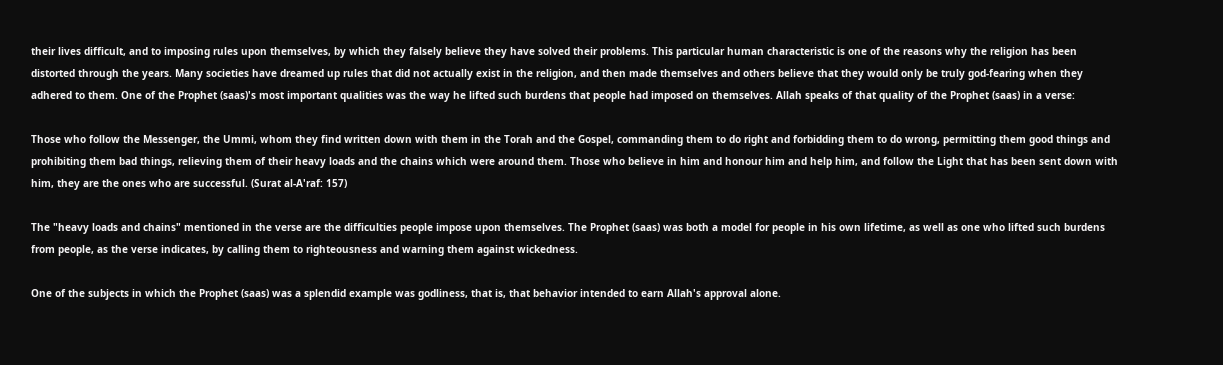their lives difficult, and to imposing rules upon themselves, by which they falsely believe they have solved their problems. This particular human characteristic is one of the reasons why the religion has been distorted through the years. Many societies have dreamed up rules that did not actually exist in the religion, and then made themselves and others believe that they would only be truly god-fearing when they adhered to them. One of the Prophet (saas)'s most important qualities was the way he lifted such burdens that people had imposed on themselves. Allah speaks of that quality of the Prophet (saas) in a verse:

Those who follow the Messenger, the Ummi, whom they find written down with them in the Torah and the Gospel, commanding them to do right and forbidding them to do wrong, permitting them good things and prohibiting them bad things, relieving them of their heavy loads and the chains which were around them. Those who believe in him and honour him and help him, and follow the Light that has been sent down with him, they are the ones who are successful. (Surat al-A'raf: 157)

The "heavy loads and chains" mentioned in the verse are the difficulties people impose upon themselves. The Prophet (saas) was both a model for people in his own lifetime, as well as one who lifted such burdens from people, as the verse indicates, by calling them to righteousness and warning them against wickedness.

One of the subjects in which the Prophet (saas) was a splendid example was godliness, that is, that behavior intended to earn Allah's approval alone.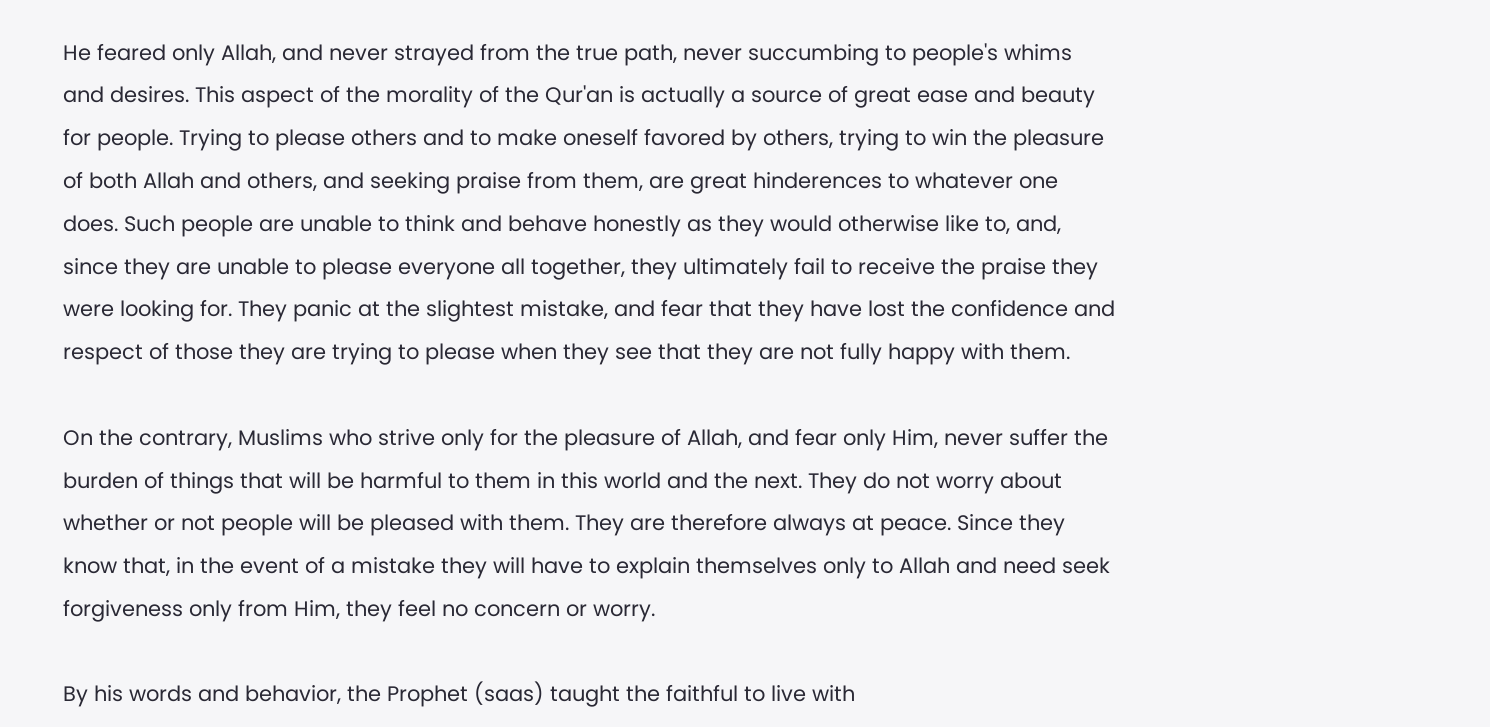He feared only Allah, and never strayed from the true path, never succumbing to people's whims and desires. This aspect of the morality of the Qur'an is actually a source of great ease and beauty for people. Trying to please others and to make oneself favored by others, trying to win the pleasure of both Allah and others, and seeking praise from them, are great hinderences to whatever one does. Such people are unable to think and behave honestly as they would otherwise like to, and, since they are unable to please everyone all together, they ultimately fail to receive the praise they were looking for. They panic at the slightest mistake, and fear that they have lost the confidence and respect of those they are trying to please when they see that they are not fully happy with them.

On the contrary, Muslims who strive only for the pleasure of Allah, and fear only Him, never suffer the burden of things that will be harmful to them in this world and the next. They do not worry about whether or not people will be pleased with them. They are therefore always at peace. Since they know that, in the event of a mistake they will have to explain themselves only to Allah and need seek forgiveness only from Him, they feel no concern or worry.

By his words and behavior, the Prophet (saas) taught the faithful to live with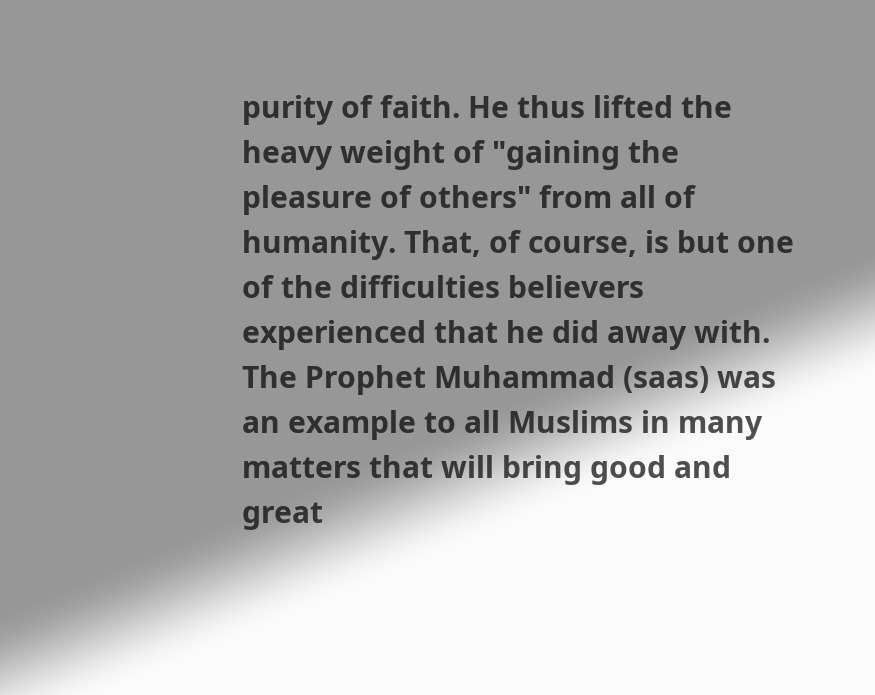purity of faith. He thus lifted the heavy weight of "gaining the pleasure of others" from all of humanity. That, of course, is but one of the difficulties believers experienced that he did away with. The Prophet Muhammad (saas) was an example to all Muslims in many matters that will bring good and great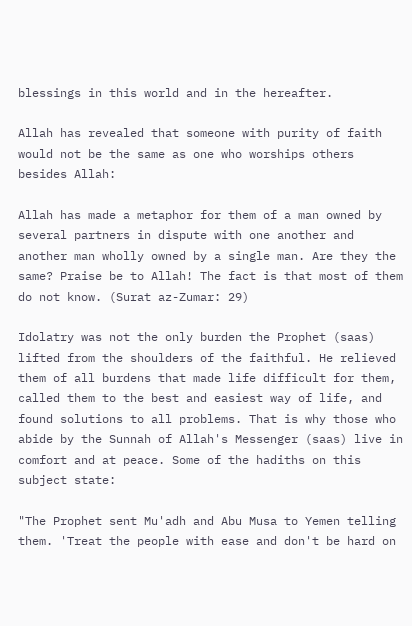blessings in this world and in the hereafter.

Allah has revealed that someone with purity of faith would not be the same as one who worships others besides Allah:

Allah has made a metaphor for them of a man owned by several partners in dispute with one another and another man wholly owned by a single man. Are they the same? Praise be to Allah! The fact is that most of them do not know. (Surat az-Zumar: 29)

Idolatry was not the only burden the Prophet (saas) lifted from the shoulders of the faithful. He relieved them of all burdens that made life difficult for them, called them to the best and easiest way of life, and found solutions to all problems. That is why those who abide by the Sunnah of Allah's Messenger (saas) live in comfort and at peace. Some of the hadiths on this subject state:

"The Prophet sent Mu'adh and Abu Musa to Yemen telling them. 'Treat the people with ease and don't be hard on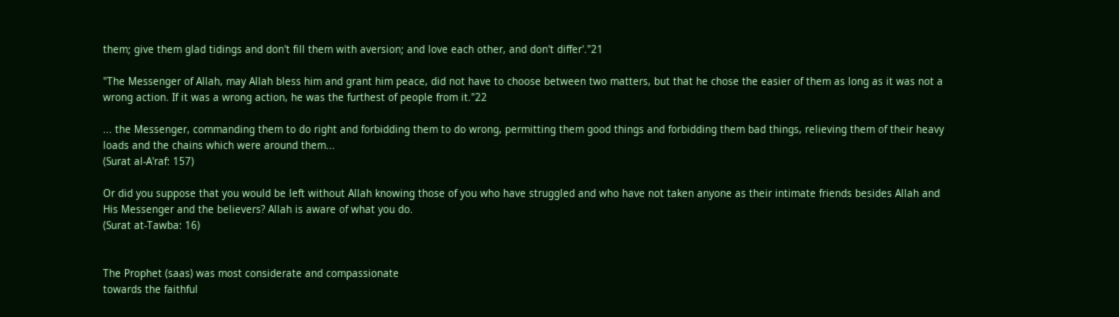them; give them glad tidings and don't fill them with aversion; and love each other, and don't differ'."21

"The Messenger of Allah, may Allah bless him and grant him peace, did not have to choose between two matters, but that he chose the easier of them as long as it was not a wrong action. If it was a wrong action, he was the furthest of people from it."22

... the Messenger, commanding them to do right and forbidding them to do wrong, permitting them good things and forbidding them bad things, relieving them of their heavy loads and the chains which were around them...
(Surat al-A'raf: 157)

Or did you suppose that you would be left without Allah knowing those of you who have struggled and who have not taken anyone as their intimate friends besides Allah and His Messenger and the believers? Allah is aware of what you do.
(Surat at-Tawba: 16)


The Prophet (saas) was most considerate and compassionate
towards the faithful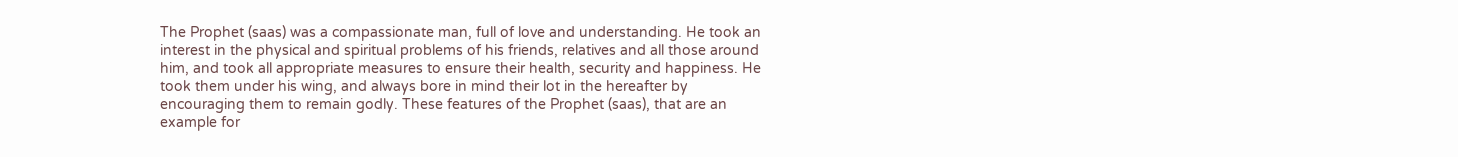The Prophet (saas) was a compassionate man, full of love and understanding. He took an interest in the physical and spiritual problems of his friends, relatives and all those around him, and took all appropriate measures to ensure their health, security and happiness. He took them under his wing, and always bore in mind their lot in the hereafter by encouraging them to remain godly. These features of the Prophet (saas), that are an example for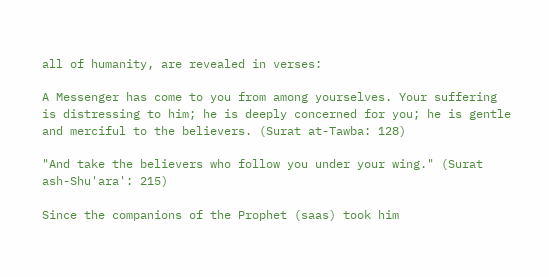all of humanity, are revealed in verses:

A Messenger has come to you from among yourselves. Your suffering is distressing to him; he is deeply concerned for you; he is gentle and merciful to the believers. (Surat at-Tawba: 128)

"And take the believers who follow you under your wing." (Surat ash-Shu'ara': 215)

Since the companions of the Prophet (saas) took him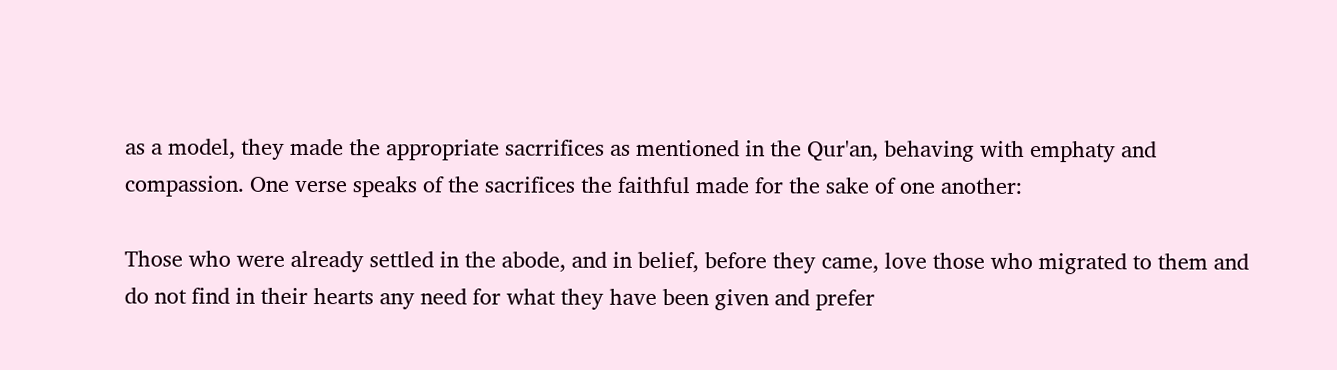as a model, they made the appropriate sacrrifices as mentioned in the Qur'an, behaving with emphaty and compassion. One verse speaks of the sacrifices the faithful made for the sake of one another:

Those who were already settled in the abode, and in belief, before they came, love those who migrated to them and do not find in their hearts any need for what they have been given and prefer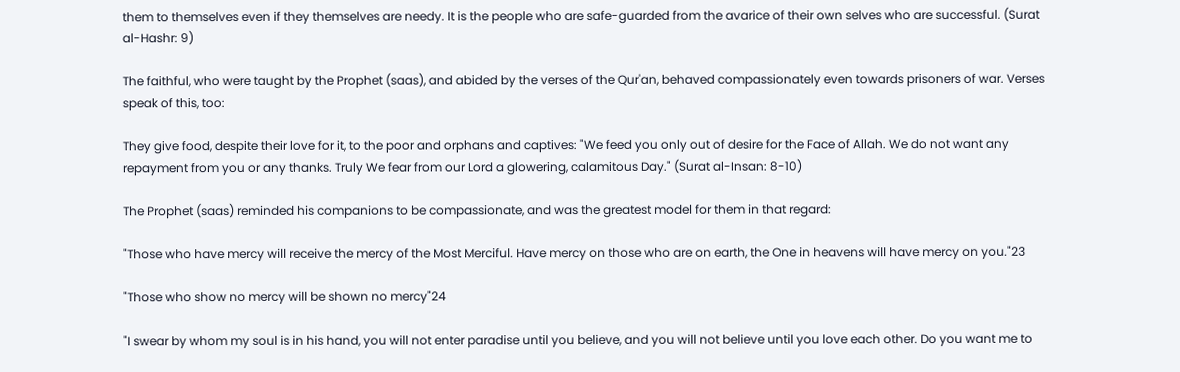them to themselves even if they themselves are needy. It is the people who are safe-guarded from the avarice of their own selves who are successful. (Surat al-Hashr: 9)

The faithful, who were taught by the Prophet (saas), and abided by the verses of the Qur'an, behaved compassionately even towards prisoners of war. Verses speak of this, too:

They give food, despite their love for it, to the poor and orphans and captives: "We feed you only out of desire for the Face of Allah. We do not want any repayment from you or any thanks. Truly We fear from our Lord a glowering, calamitous Day." (Surat al-Insan: 8-10)

The Prophet (saas) reminded his companions to be compassionate, and was the greatest model for them in that regard:

"Those who have mercy will receive the mercy of the Most Merciful. Have mercy on those who are on earth, the One in heavens will have mercy on you."23

"Those who show no mercy will be shown no mercy"24

"I swear by whom my soul is in his hand, you will not enter paradise until you believe, and you will not believe until you love each other. Do you want me to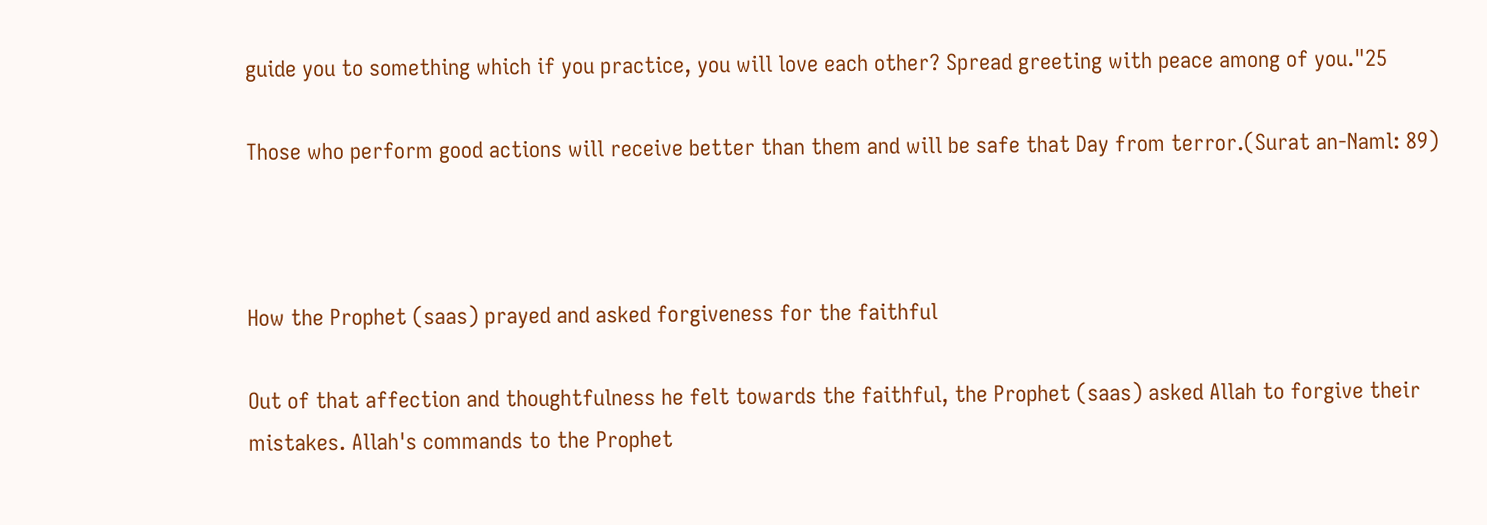guide you to something which if you practice, you will love each other? Spread greeting with peace among of you."25

Those who perform good actions will receive better than them and will be safe that Day from terror.(Surat an-Naml: 89)



How the Prophet (saas) prayed and asked forgiveness for the faithful

Out of that affection and thoughtfulness he felt towards the faithful, the Prophet (saas) asked Allah to forgive their mistakes. Allah's commands to the Prophet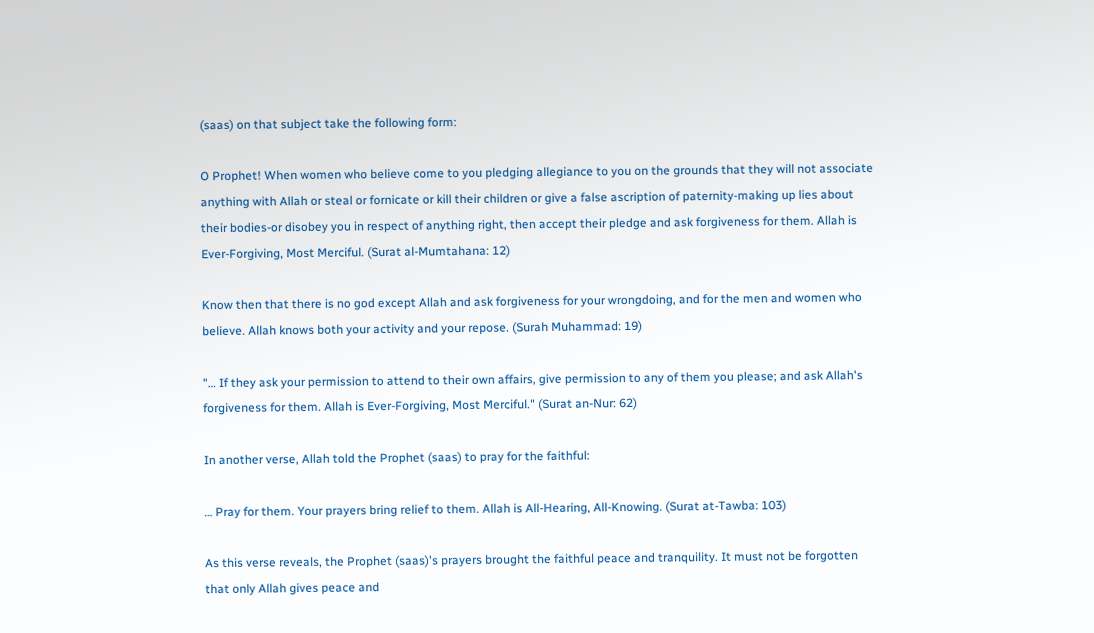(saas) on that subject take the following form:

O Prophet! When women who believe come to you pledging allegiance to you on the grounds that they will not associate anything with Allah or steal or fornicate or kill their children or give a false ascription of paternity-making up lies about their bodies-or disobey you in respect of anything right, then accept their pledge and ask forgiveness for them. Allah is Ever-Forgiving, Most Merciful. (Surat al-Mumtahana: 12)

Know then that there is no god except Allah and ask forgiveness for your wrongdoing, and for the men and women who believe. Allah knows both your activity and your repose. (Surah Muhammad: 19)

"… If they ask your permission to attend to their own affairs, give permission to any of them you please; and ask Allah's forgiveness for them. Allah is Ever-Forgiving, Most Merciful." (Surat an-Nur: 62)

In another verse, Allah told the Prophet (saas) to pray for the faithful:

… Pray for them. Your prayers bring relief to them. Allah is All-Hearing, All-Knowing. (Surat at-Tawba: 103)

As this verse reveals, the Prophet (saas)'s prayers brought the faithful peace and tranquility. It must not be forgotten that only Allah gives peace and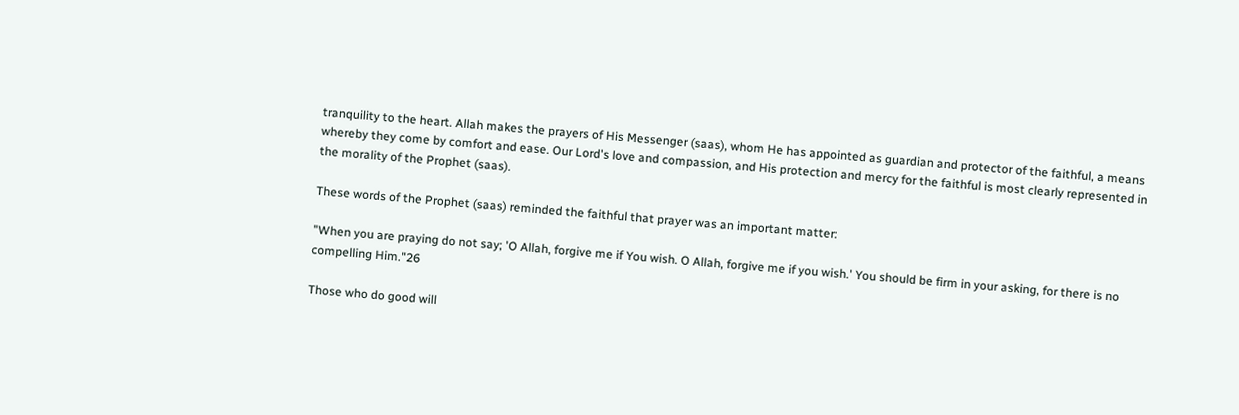tranquility to the heart. Allah makes the prayers of His Messenger (saas), whom He has appointed as guardian and protector of the faithful, a means whereby they come by comfort and ease. Our Lord's love and compassion, and His protection and mercy for the faithful is most clearly represented in the morality of the Prophet (saas).

These words of the Prophet (saas) reminded the faithful that prayer was an important matter:

"When you are praying do not say; 'O Allah, forgive me if You wish. O Allah, forgive me if you wish.' You should be firm in your asking, for there is no compelling Him."26

Those who do good will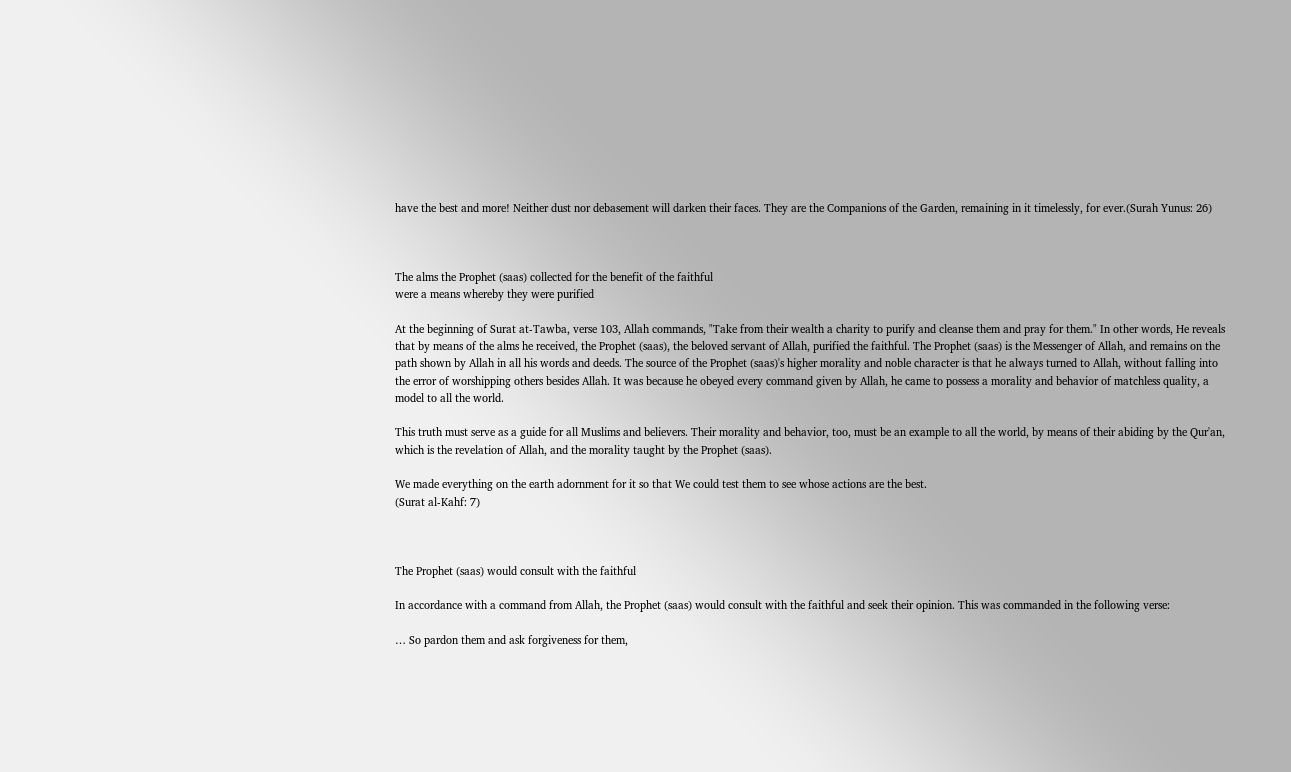have the best and more! Neither dust nor debasement will darken their faces. They are the Companions of the Garden, remaining in it timelessly, for ever.(Surah Yunus: 26)



The alms the Prophet (saas) collected for the benefit of the faithful
were a means whereby they were purified

At the beginning of Surat at-Tawba, verse 103, Allah commands, "Take from their wealth a charity to purify and cleanse them and pray for them." In other words, He reveals that by means of the alms he received, the Prophet (saas), the beloved servant of Allah, purified the faithful. The Prophet (saas) is the Messenger of Allah, and remains on the path shown by Allah in all his words and deeds. The source of the Prophet (saas)'s higher morality and noble character is that he always turned to Allah, without falling into the error of worshipping others besides Allah. It was because he obeyed every command given by Allah, he came to possess a morality and behavior of matchless quality, a model to all the world.

This truth must serve as a guide for all Muslims and believers. Their morality and behavior, too, must be an example to all the world, by means of their abiding by the Qur'an, which is the revelation of Allah, and the morality taught by the Prophet (saas).

We made everything on the earth adornment for it so that We could test them to see whose actions are the best.
(Surat al-Kahf: 7)



The Prophet (saas) would consult with the faithful

In accordance with a command from Allah, the Prophet (saas) would consult with the faithful and seek their opinion. This was commanded in the following verse:

… So pardon them and ask forgiveness for them,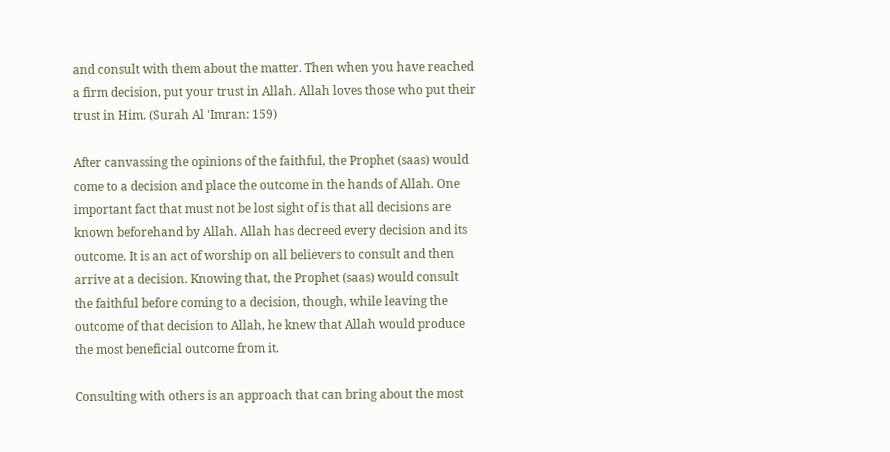and consult with them about the matter. Then when you have reached a firm decision, put your trust in Allah. Allah loves those who put their trust in Him. (Surah Al 'Imran: 159)

After canvassing the opinions of the faithful, the Prophet (saas) would come to a decision and place the outcome in the hands of Allah. One important fact that must not be lost sight of is that all decisions are known beforehand by Allah. Allah has decreed every decision and its outcome. It is an act of worship on all believers to consult and then arrive at a decision. Knowing that, the Prophet (saas) would consult the faithful before coming to a decision, though, while leaving the outcome of that decision to Allah, he knew that Allah would produce the most beneficial outcome from it.

Consulting with others is an approach that can bring about the most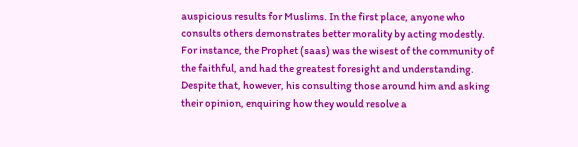auspicious results for Muslims. In the first place, anyone who consults others demonstrates better morality by acting modestly. For instance, the Prophet (saas) was the wisest of the community of the faithful, and had the greatest foresight and understanding. Despite that, however, his consulting those around him and asking their opinion, enquiring how they would resolve a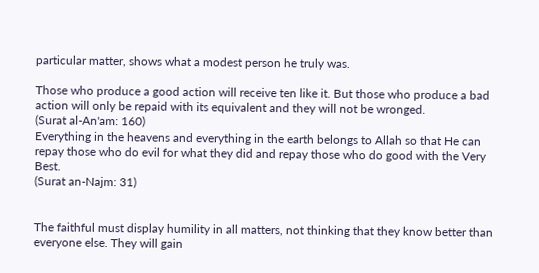particular matter, shows what a modest person he truly was.

Those who produce a good action will receive ten like it. But those who produce a bad action will only be repaid with its equivalent and they will not be wronged.
(Surat al-An'am: 160)
Everything in the heavens and everything in the earth belongs to Allah so that He can repay those who do evil for what they did and repay those who do good with the Very Best.
(Surat an-Najm: 31)


The faithful must display humility in all matters, not thinking that they know better than everyone else. They will gain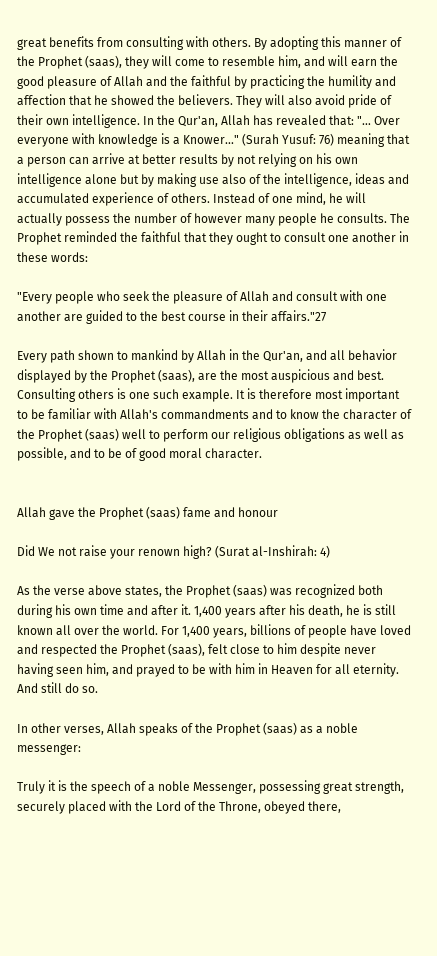great benefits from consulting with others. By adopting this manner of the Prophet (saas), they will come to resemble him, and will earn the good pleasure of Allah and the faithful by practicing the humility and affection that he showed the believers. They will also avoid pride of their own intelligence. In the Qur'an, Allah has revealed that: "… Over everyone with knowledge is a Knower..." (Surah Yusuf: 76) meaning that a person can arrive at better results by not relying on his own intelligence alone but by making use also of the intelligence, ideas and accumulated experience of others. Instead of one mind, he will actually possess the number of however many people he consults. The Prophet reminded the faithful that they ought to consult one another in these words:

"Every people who seek the pleasure of Allah and consult with one another are guided to the best course in their affairs."27

Every path shown to mankind by Allah in the Qur'an, and all behavior displayed by the Prophet (saas), are the most auspicious and best. Consulting others is one such example. It is therefore most important to be familiar with Allah's commandments and to know the character of the Prophet (saas) well to perform our religious obligations as well as possible, and to be of good moral character.


Allah gave the Prophet (saas) fame and honour

Did We not raise your renown high? (Surat al-Inshirah: 4)

As the verse above states, the Prophet (saas) was recognized both during his own time and after it. 1,400 years after his death, he is still known all over the world. For 1,400 years, billions of people have loved and respected the Prophet (saas), felt close to him despite never having seen him, and prayed to be with him in Heaven for all eternity. And still do so.

In other verses, Allah speaks of the Prophet (saas) as a noble messenger:

Truly it is the speech of a noble Messenger, possessing great strength, securely placed with the Lord of the Throne, obeyed there,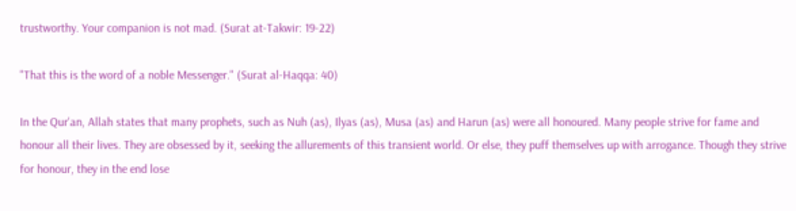trustworthy. Your companion is not mad. (Surat at-Takwir: 19-22)

"That this is the word of a noble Messenger." (Surat al-Haqqa: 40)

In the Qur'an, Allah states that many prophets, such as Nuh (as), Ilyas (as), Musa (as) and Harun (as) were all honoured. Many people strive for fame and honour all their lives. They are obsessed by it, seeking the allurements of this transient world. Or else, they puff themselves up with arrogance. Though they strive for honour, they in the end lose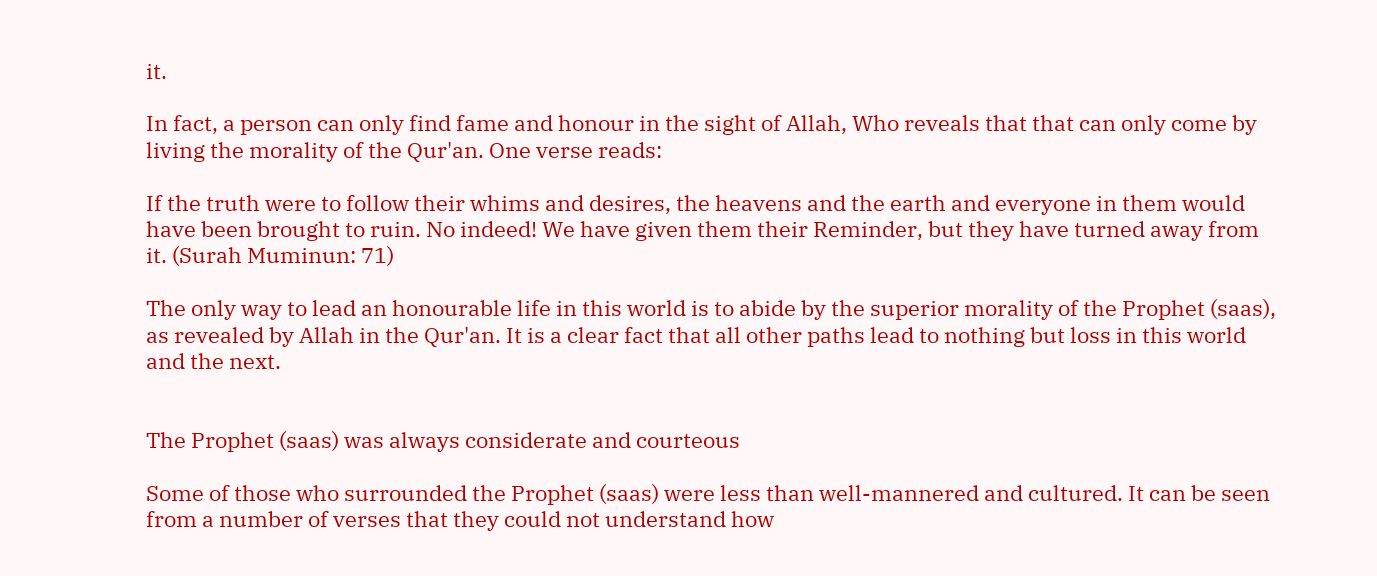it.

In fact, a person can only find fame and honour in the sight of Allah, Who reveals that that can only come by living the morality of the Qur'an. One verse reads:

If the truth were to follow their whims and desires, the heavens and the earth and everyone in them would have been brought to ruin. No indeed! We have given them their Reminder, but they have turned away from it. (Surah Muminun: 71)

The only way to lead an honourable life in this world is to abide by the superior morality of the Prophet (saas), as revealed by Allah in the Qur'an. It is a clear fact that all other paths lead to nothing but loss in this world and the next.


The Prophet (saas) was always considerate and courteous

Some of those who surrounded the Prophet (saas) were less than well-mannered and cultured. It can be seen from a number of verses that they could not understand how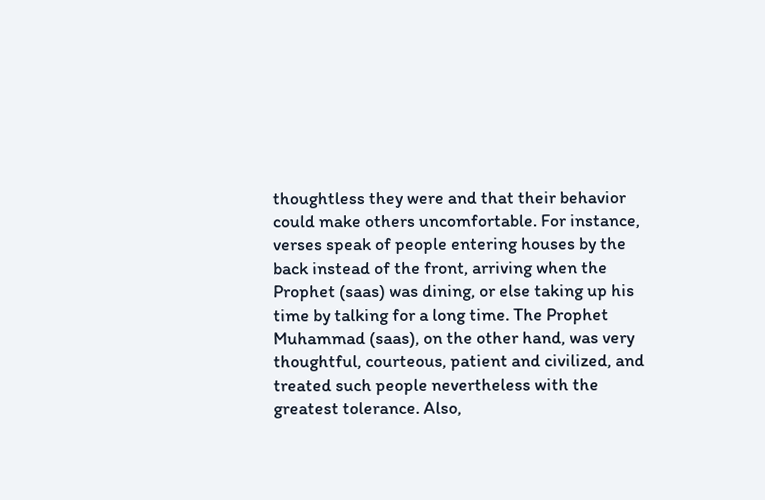thoughtless they were and that their behavior could make others uncomfortable. For instance, verses speak of people entering houses by the back instead of the front, arriving when the Prophet (saas) was dining, or else taking up his time by talking for a long time. The Prophet Muhammad (saas), on the other hand, was very thoughtful, courteous, patient and civilized, and treated such people nevertheless with the greatest tolerance. Also,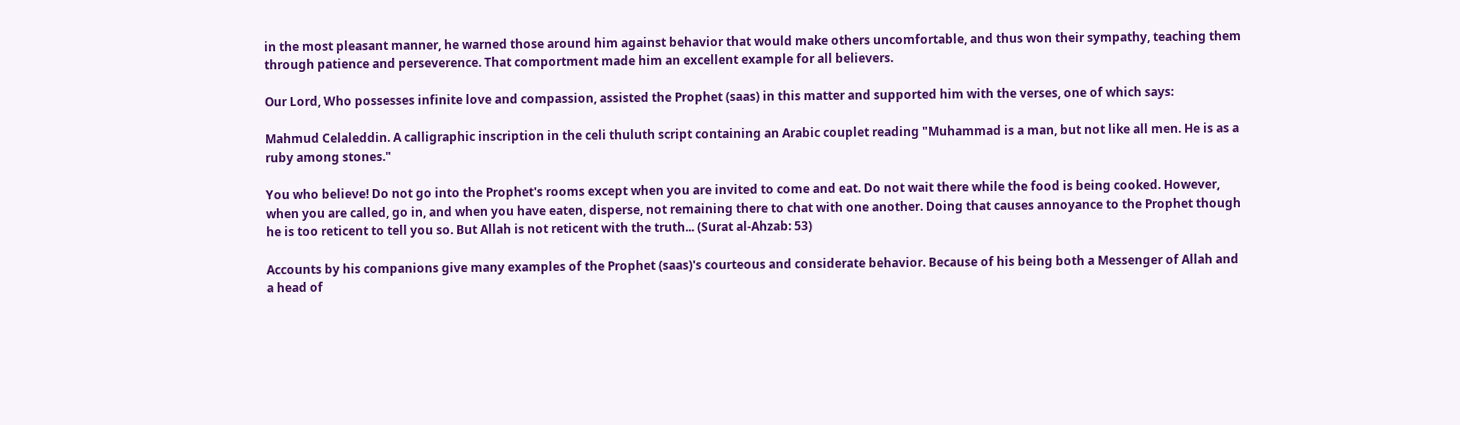in the most pleasant manner, he warned those around him against behavior that would make others uncomfortable, and thus won their sympathy, teaching them through patience and perseverence. That comportment made him an excellent example for all believers.

Our Lord, Who possesses infinite love and compassion, assisted the Prophet (saas) in this matter and supported him with the verses, one of which says:

Mahmud Celaleddin. A calligraphic inscription in the celi thuluth script containing an Arabic couplet reading "Muhammad is a man, but not like all men. He is as a ruby among stones."

You who believe! Do not go into the Prophet's rooms except when you are invited to come and eat. Do not wait there while the food is being cooked. However, when you are called, go in, and when you have eaten, disperse, not remaining there to chat with one another. Doing that causes annoyance to the Prophet though he is too reticent to tell you so. But Allah is not reticent with the truth... (Surat al-Ahzab: 53)

Accounts by his companions give many examples of the Prophet (saas)'s courteous and considerate behavior. Because of his being both a Messenger of Allah and a head of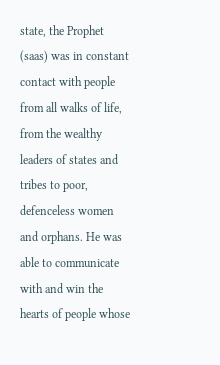state, the Prophet (saas) was in constant contact with people from all walks of life, from the wealthy leaders of states and tribes to poor, defenceless women and orphans. He was able to communicate with and win the hearts of people whose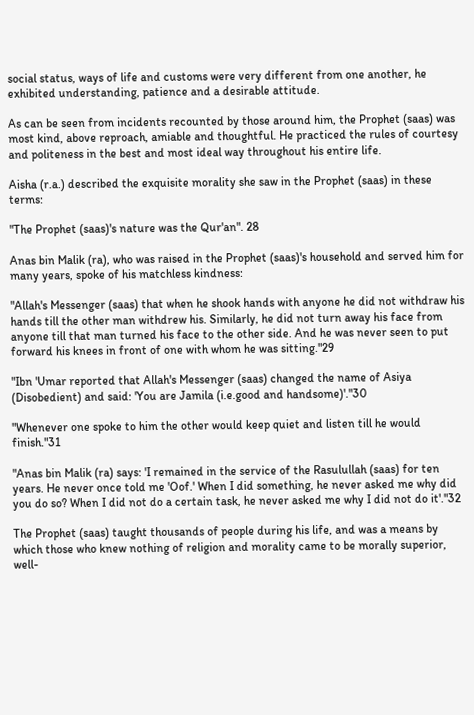social status, ways of life and customs were very different from one another, he exhibited understanding, patience and a desirable attitude.

As can be seen from incidents recounted by those around him, the Prophet (saas) was most kind, above reproach, amiable and thoughtful. He practiced the rules of courtesy and politeness in the best and most ideal way throughout his entire life.

Aisha (r.a.) described the exquisite morality she saw in the Prophet (saas) in these terms:

"The Prophet (saas)'s nature was the Qur'an". 28

Anas bin Malik (ra), who was raised in the Prophet (saas)'s household and served him for many years, spoke of his matchless kindness:

"Allah's Messenger (saas) that when he shook hands with anyone he did not withdraw his hands till the other man withdrew his. Similarly, he did not turn away his face from anyone till that man turned his face to the other side. And he was never seen to put forward his knees in front of one with whom he was sitting."29

"Ibn 'Umar reported that Allah's Messenger (saas) changed the name of Asiya (Disobedient) and said: 'You are Jamila (i.e.good and handsome)'."30

"Whenever one spoke to him the other would keep quiet and listen till he would finish."31

"Anas bin Malik (ra) says: 'I remained in the service of the Rasulullah (saas) for ten years. He never once told me 'Oof.' When I did something, he never asked me why did you do so? When I did not do a certain task, he never asked me why I did not do it'."32

The Prophet (saas) taught thousands of people during his life, and was a means by which those who knew nothing of religion and morality came to be morally superior, well-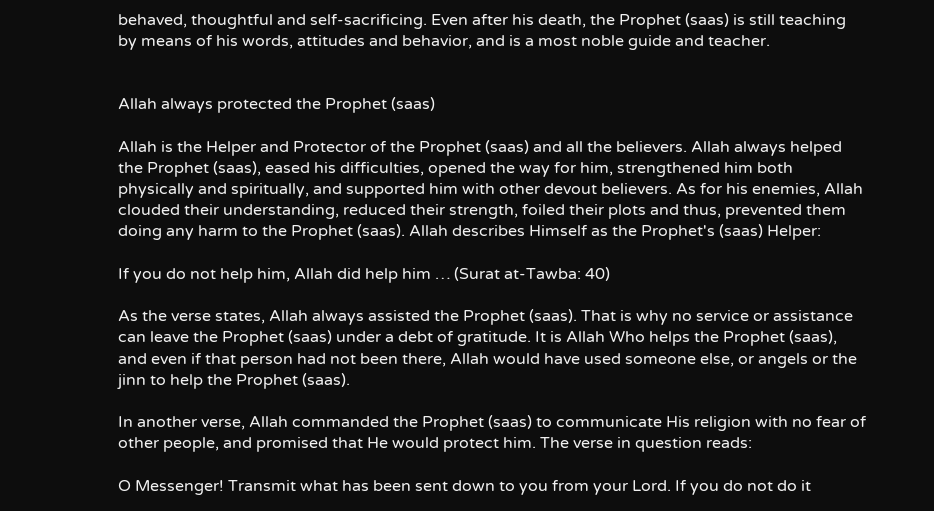behaved, thoughtful and self-sacrificing. Even after his death, the Prophet (saas) is still teaching by means of his words, attitudes and behavior, and is a most noble guide and teacher.


Allah always protected the Prophet (saas)

Allah is the Helper and Protector of the Prophet (saas) and all the believers. Allah always helped the Prophet (saas), eased his difficulties, opened the way for him, strengthened him both physically and spiritually, and supported him with other devout believers. As for his enemies, Allah clouded their understanding, reduced their strength, foiled their plots and thus, prevented them doing any harm to the Prophet (saas). Allah describes Himself as the Prophet's (saas) Helper:

If you do not help him, Allah did help him … (Surat at-Tawba: 40)

As the verse states, Allah always assisted the Prophet (saas). That is why no service or assistance can leave the Prophet (saas) under a debt of gratitude. It is Allah Who helps the Prophet (saas), and even if that person had not been there, Allah would have used someone else, or angels or the jinn to help the Prophet (saas).

In another verse, Allah commanded the Prophet (saas) to communicate His religion with no fear of other people, and promised that He would protect him. The verse in question reads:

O Messenger! Transmit what has been sent down to you from your Lord. If you do not do it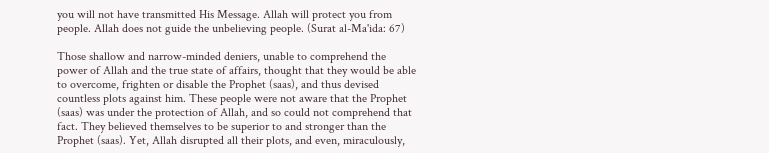you will not have transmitted His Message. Allah will protect you from people. Allah does not guide the unbelieving people. (Surat al-Ma'ida: 67)

Those shallow and narrow-minded deniers, unable to comprehend the power of Allah and the true state of affairs, thought that they would be able to overcome, frighten or disable the Prophet (saas), and thus devised countless plots against him. These people were not aware that the Prophet (saas) was under the protection of Allah, and so could not comprehend that fact. They believed themselves to be superior to and stronger than the Prophet (saas). Yet, Allah disrupted all their plots, and even, miraculously,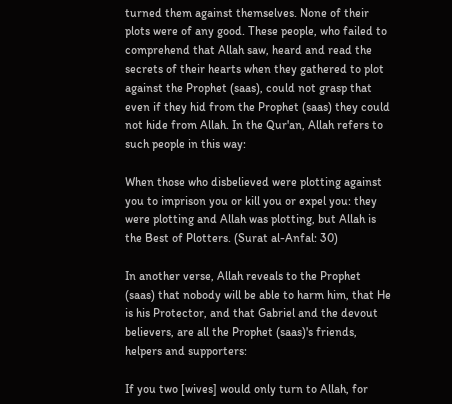turned them against themselves. None of their plots were of any good. These people, who failed to comprehend that Allah saw, heard and read the secrets of their hearts when they gathered to plot against the Prophet (saas), could not grasp that even if they hid from the Prophet (saas) they could not hide from Allah. In the Qur'an, Allah refers to such people in this way:

When those who disbelieved were plotting against you to imprison you or kill you or expel you: they were plotting and Allah was plotting, but Allah is the Best of Plotters. (Surat al-Anfal: 30)

In another verse, Allah reveals to the Prophet (saas) that nobody will be able to harm him, that He is his Protector, and that Gabriel and the devout believers, are all the Prophet (saas)'s friends, helpers and supporters:

If you two [wives] would only turn to Allah, for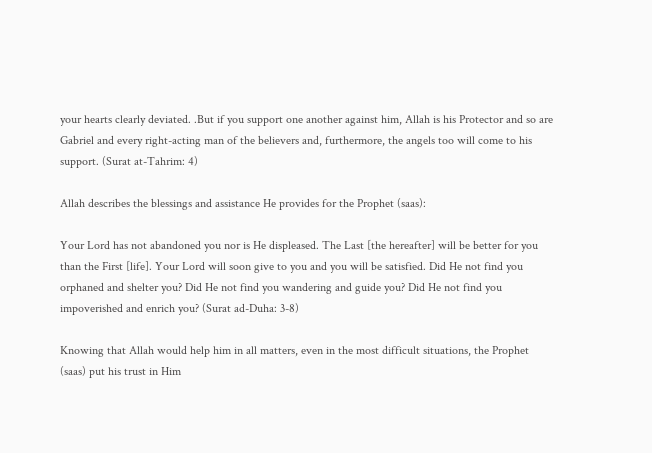your hearts clearly deviated. .But if you support one another against him, Allah is his Protector and so are Gabriel and every right-acting man of the believers and, furthermore, the angels too will come to his support. (Surat at-Tahrim: 4)

Allah describes the blessings and assistance He provides for the Prophet (saas):

Your Lord has not abandoned you nor is He displeased. The Last [the hereafter] will be better for you than the First [life]. Your Lord will soon give to you and you will be satisfied. Did He not find you orphaned and shelter you? Did He not find you wandering and guide you? Did He not find you impoverished and enrich you? (Surat ad-Duha: 3-8)

Knowing that Allah would help him in all matters, even in the most difficult situations, the Prophet (saas) put his trust in Him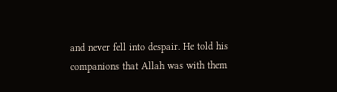and never fell into despair. He told his companions that Allah was with them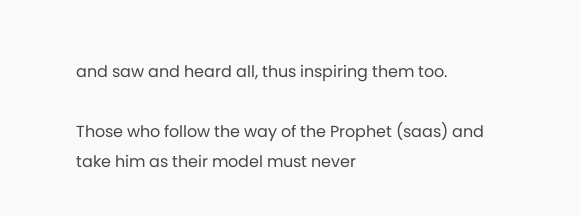and saw and heard all, thus inspiring them too.

Those who follow the way of the Prophet (saas) and take him as their model must never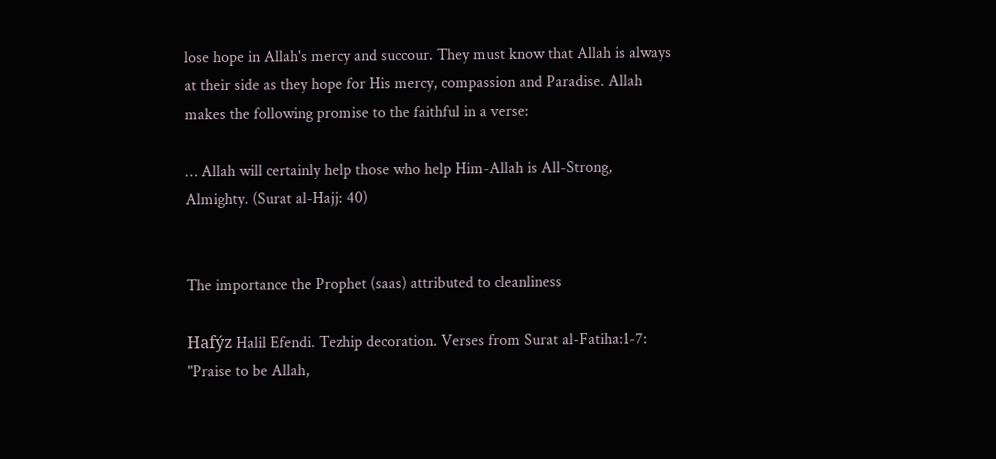lose hope in Allah's mercy and succour. They must know that Allah is always at their side as they hope for His mercy, compassion and Paradise. Allah makes the following promise to the faithful in a verse:

… Allah will certainly help those who help Him-Allah is All-Strong, Almighty. (Surat al-Hajj: 40)


The importance the Prophet (saas) attributed to cleanliness

Hafýz Halil Efendi. Tezhip decoration. Verses from Surat al-Fatiha:1-7: "Praise to be Allah,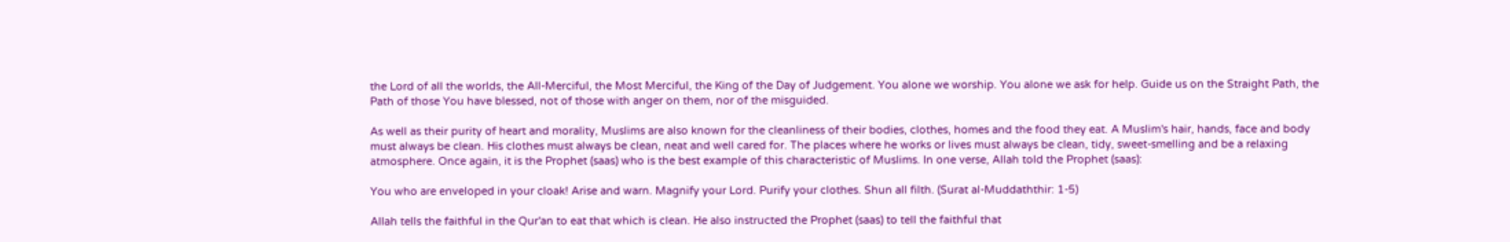the Lord of all the worlds, the All-Merciful, the Most Merciful, the King of the Day of Judgement. You alone we worship. You alone we ask for help. Guide us on the Straight Path, the Path of those You have blessed, not of those with anger on them, nor of the misguided.

As well as their purity of heart and morality, Muslims are also known for the cleanliness of their bodies, clothes, homes and the food they eat. A Muslim's hair, hands, face and body must always be clean. His clothes must always be clean, neat and well cared for. The places where he works or lives must always be clean, tidy, sweet-smelling and be a relaxing atmosphere. Once again, it is the Prophet (saas) who is the best example of this characteristic of Muslims. In one verse, Allah told the Prophet (saas):

You who are enveloped in your cloak! Arise and warn. Magnify your Lord. Purify your clothes. Shun all filth. (Surat al-Muddaththir: 1-5)

Allah tells the faithful in the Qur'an to eat that which is clean. He also instructed the Prophet (saas) to tell the faithful that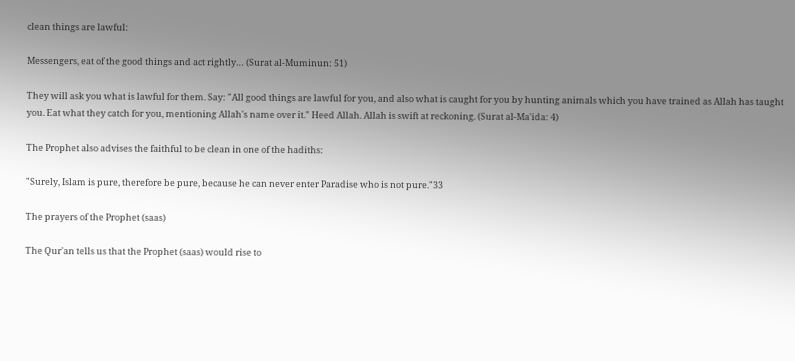clean things are lawful:

Messengers, eat of the good things and act rightly… (Surat al-Muminun: 51)

They will ask you what is lawful for them. Say: "All good things are lawful for you, and also what is caught for you by hunting animals which you have trained as Allah has taught you. Eat what they catch for you, mentioning Allah's name over it." Heed Allah. Allah is swift at reckoning. (Surat al-Ma'ida: 4)

The Prophet also advises the faithful to be clean in one of the hadiths:

"Surely, Islam is pure, therefore be pure, because he can never enter Paradise who is not pure."33

The prayers of the Prophet (saas)

The Qur'an tells us that the Prophet (saas) would rise to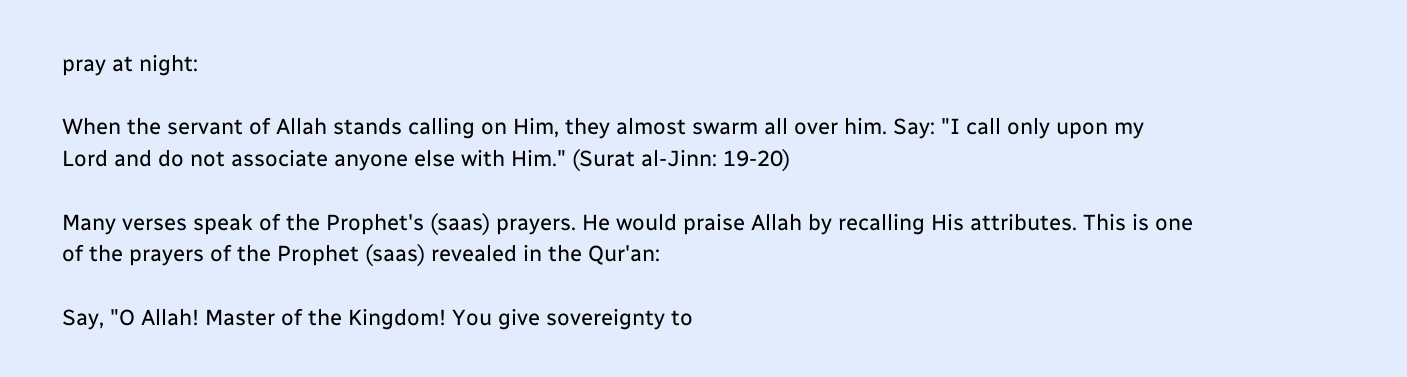pray at night:

When the servant of Allah stands calling on Him, they almost swarm all over him. Say: "I call only upon my Lord and do not associate anyone else with Him." (Surat al-Jinn: 19-20)

Many verses speak of the Prophet's (saas) prayers. He would praise Allah by recalling His attributes. This is one of the prayers of the Prophet (saas) revealed in the Qur'an:

Say, "O Allah! Master of the Kingdom! You give sovereignty to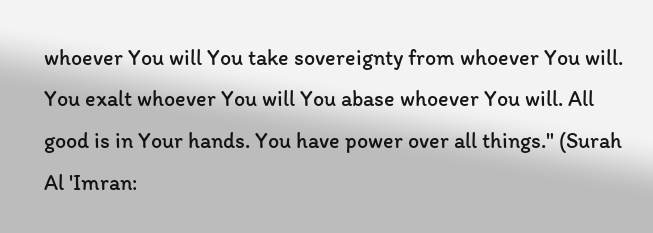whoever You will You take sovereignty from whoever You will. You exalt whoever You will You abase whoever You will. All good is in Your hands. You have power over all things." (Surah Al 'Imran: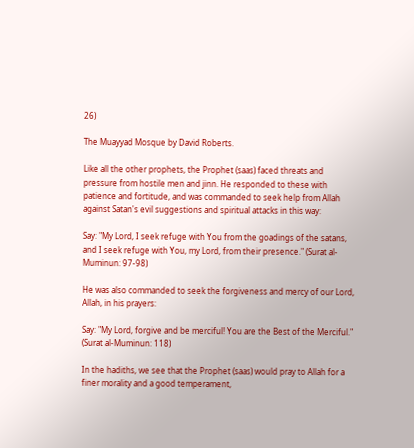26)

The Muayyad Mosque by David Roberts.

Like all the other prophets, the Prophet (saas) faced threats and pressure from hostile men and jinn. He responded to these with patience and fortitude, and was commanded to seek help from Allah against Satan's evil suggestions and spiritual attacks in this way:

Say: "My Lord, I seek refuge with You from the goadings of the satans, and I seek refuge with You, my Lord, from their presence." (Surat al-Muminun: 97-98)

He was also commanded to seek the forgiveness and mercy of our Lord, Allah, in his prayers:

Say: "My Lord, forgive and be merciful! You are the Best of the Merciful." (Surat al-Muminun: 118)

In the hadiths, we see that the Prophet (saas) would pray to Allah for a finer morality and a good temperament,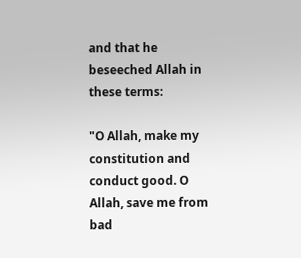and that he beseeched Allah in these terms:

"O Allah, make my constitution and conduct good. O Allah, save me from bad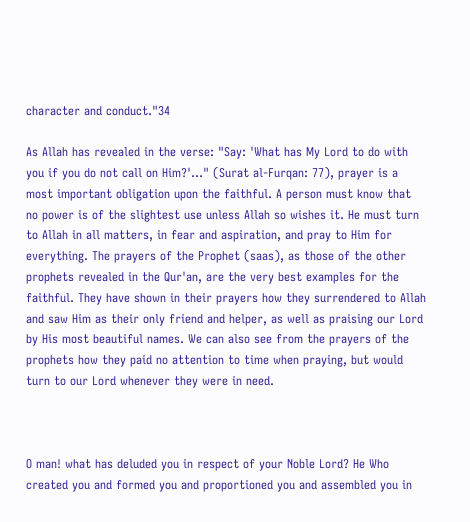character and conduct."34

As Allah has revealed in the verse: "Say: 'What has My Lord to do with you if you do not call on Him?'..." (Surat al-Furqan: 77), prayer is a most important obligation upon the faithful. A person must know that no power is of the slightest use unless Allah so wishes it. He must turn to Allah in all matters, in fear and aspiration, and pray to Him for everything. The prayers of the Prophet (saas), as those of the other prophets revealed in the Qur'an, are the very best examples for the faithful. They have shown in their prayers how they surrendered to Allah and saw Him as their only friend and helper, as well as praising our Lord by His most beautiful names. We can also see from the prayers of the prophets how they paid no attention to time when praying, but would turn to our Lord whenever they were in need.



O man! what has deluded you in respect of your Noble Lord? He Who created you and formed you and proportioned you and assembled you in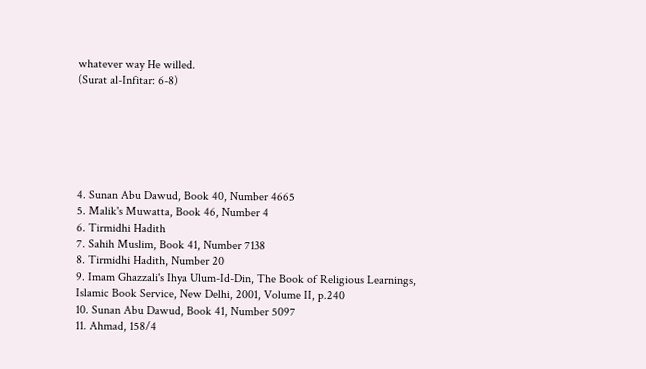whatever way He willed.
(Surat al-Infitar: 6-8)






4. Sunan Abu Dawud, Book 40, Number 4665
5. Malik's Muwatta, Book 46, Number 4
6. Tirmidhi Hadith
7. Sahih Muslim, Book 41, Number 7138
8. Tirmidhi Hadith, Number 20
9. Imam Ghazzali's Ihya Ulum-Id-Din, The Book of Religious Learnings, Islamic Book Service, New Delhi, 2001, Volume II, p.240
10. Sunan Abu Dawud, Book 41, Number 5097
11. Ahmad, 158/4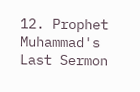12. Prophet Muhammad's Last Sermon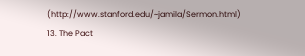(http://www.stanford.edu/~jamila/Sermon.html)
13. The Pact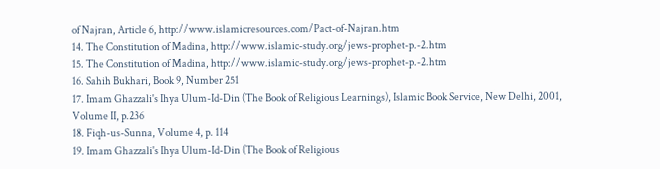of Najran, Article 6, http://www.islamicresources.com/Pact-of-Najran.htm
14. The Constitution of Madina, http://www.islamic-study.org/jews-prophet-p.-2.htm
15. The Constitution of Madina, http://www.islamic-study.org/jews-prophet-p.-2.htm
16. Sahih Bukhari, Book 9, Number 251
17. Imam Ghazzali's Ihya Ulum-Id-Din (The Book of Religious Learnings), Islamic Book Service, New Delhi, 2001, Volume II, p.236
18. Fiqh-us-Sunna, Volume 4, p. 114
19. Imam Ghazzali's Ihya Ulum-Id-Din (The Book of Religious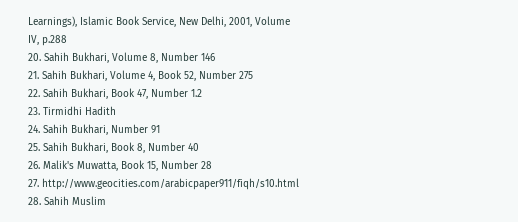Learnings), Islamic Book Service, New Delhi, 2001, Volume IV, p.288
20. Sahih Bukhari, Volume 8, Number 146
21. Sahih Bukhari, Volume 4, Book 52, Number 275
22. Sahih Bukhari, Book 47, Number 1.2
23. Tirmidhi Hadith
24. Sahih Bukhari, Number 91
25. Sahih Bukhari, Book 8, Number 40
26. Malik's Muwatta, Book 15, Number 28
27. http://www.geocities.com/arabicpaper911/fiqh/s10.html
28. Sahih Muslim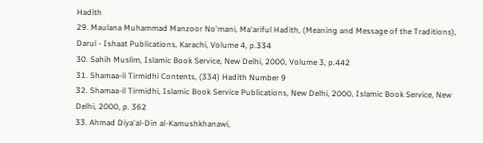Hadith
29. Maulana Muhammad Manzoor No'mani, Ma'ariful Hadith, (Meaning and Message of the Traditions), Darul - Ishaat Publications, Karachi, Volume 4, p.334
30. Sahih Muslim, Islamic Book Service, New Delhi, 2000, Volume 3, p.442
31. Shamaa-il Tirmidhi Contents, (334) Hadith Number 9
32. Shamaa-il Tirmidhi, Islamic Book Service Publications, New Delhi, 2000, Islamic Book Service, New Delhi, 2000, p. 362
33. Ahmad Diya'al-Din al-Kamushkhanawi,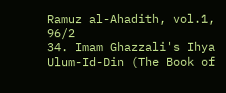Ramuz al-Ahadith, vol.1, 96/2
34. Imam Ghazzali's Ihya Ulum-Id-Din (The Book of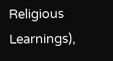Religious Learnings),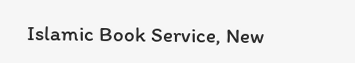Islamic Book Service, New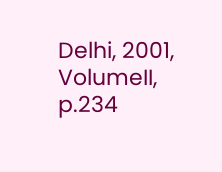Delhi, 2001, VolumeII, p.234